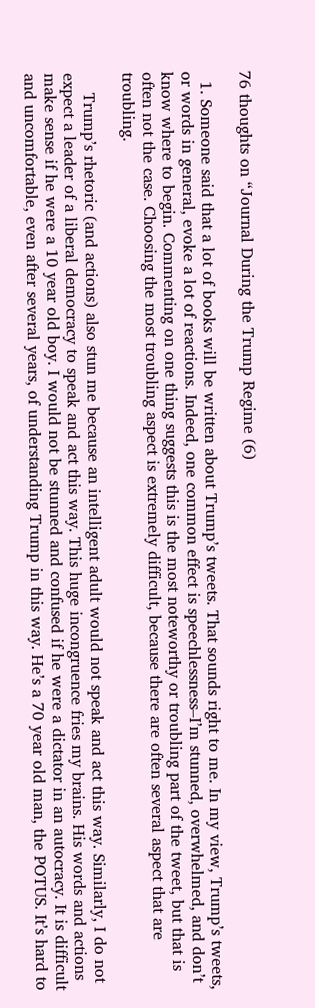76 thoughts on “Journal During the Trump Regime (6)

  1. Someone said that a lot of books will be written about Trump’s tweets. That sounds right to me. In my view, Trump’s tweets, or words in general, evoke a lot of reactions. Indeed, one common effect is speechlessness–I’m stunned, overwhelmed, and don’t know where to begin. Commenting on one thing suggests this is the most noteworthy or troubling part of the tweet, but that is often not the case. Choosing the most troubling aspect is extremely difficult, because there are often several aspect that are troubling.

    Trump’s rhetoric (and actions) also stun me because an intelligent adult would not speak and act this way. Similarly, I do not expect a leader of a liberal democracy to speak and act this way. This huge incongruence fries my brains. His words and actions make sense if he were a 10 year old boy. I would not be stunned and confused if he were a dictator in an autocracy. It is difficult and uncomfortable, even after several years, of understanding Trump in this way. He’s a 70 year old man, the POTUS. It’s hard to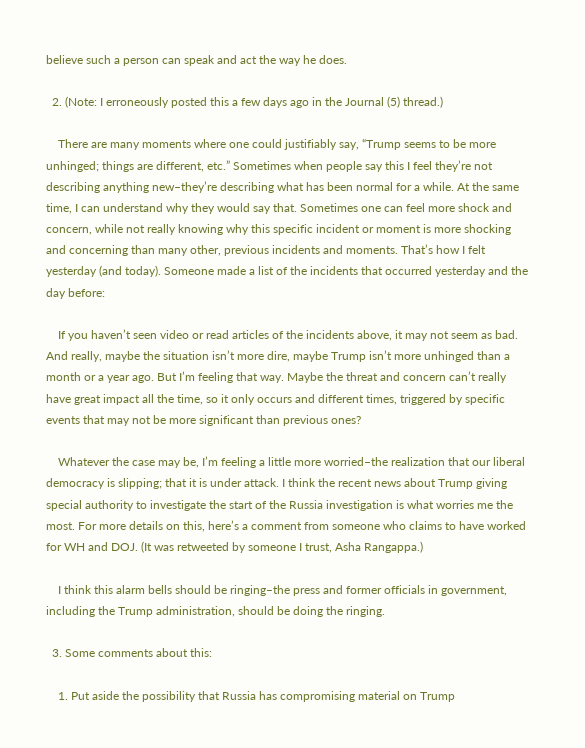believe such a person can speak and act the way he does.

  2. (Note: I erroneously posted this a few days ago in the Journal (5) thread.)

    There are many moments where one could justifiably say, “Trump seems to be more unhinged; things are different, etc.” Sometimes when people say this I feel they’re not describing anything new–they’re describing what has been normal for a while. At the same time, I can understand why they would say that. Sometimes one can feel more shock and concern, while not really knowing why this specific incident or moment is more shocking and concerning than many other, previous incidents and moments. That’s how I felt yesterday (and today). Someone made a list of the incidents that occurred yesterday and the day before:

    If you haven’t seen video or read articles of the incidents above, it may not seem as bad. And really, maybe the situation isn’t more dire, maybe Trump isn’t more unhinged than a month or a year ago. But I’m feeling that way. Maybe the threat and concern can’t really have great impact all the time, so it only occurs and different times, triggered by specific events that may not be more significant than previous ones?

    Whatever the case may be, I’m feeling a little more worried–the realization that our liberal democracy is slipping; that it is under attack. I think the recent news about Trump giving special authority to investigate the start of the Russia investigation is what worries me the most. For more details on this, here’s a comment from someone who claims to have worked for WH and DOJ. (It was retweeted by someone I trust, Asha Rangappa.)

    I think this alarm bells should be ringing–the press and former officials in government, including the Trump administration, should be doing the ringing.

  3. Some comments about this:

    1. Put aside the possibility that Russia has compromising material on Trump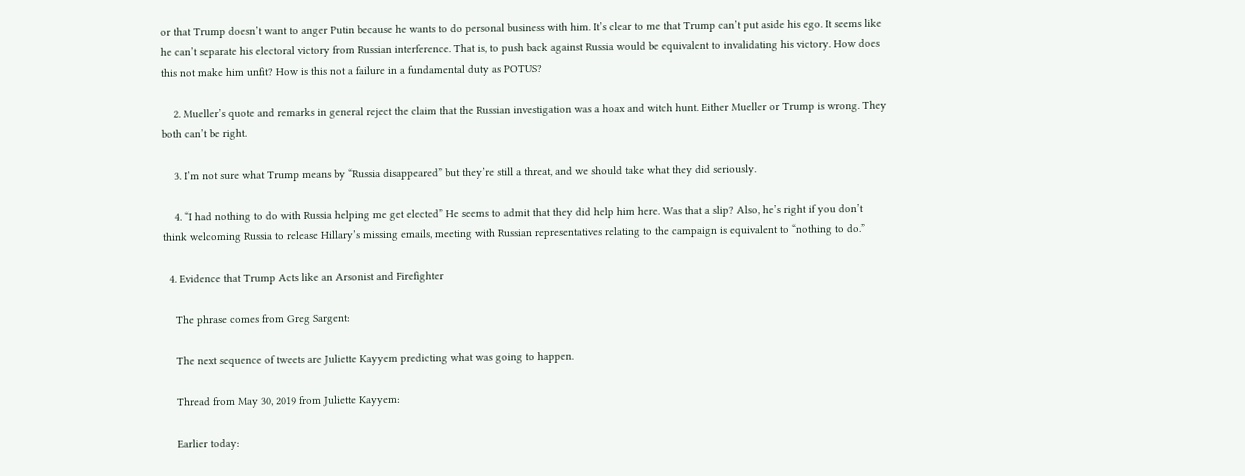or that Trump doesn’t want to anger Putin because he wants to do personal business with him. It’s clear to me that Trump can’t put aside his ego. It seems like he can’t separate his electoral victory from Russian interference. That is, to push back against Russia would be equivalent to invalidating his victory. How does this not make him unfit? How is this not a failure in a fundamental duty as POTUS?

    2. Mueller’s quote and remarks in general reject the claim that the Russian investigation was a hoax and witch hunt. Either Mueller or Trump is wrong. They both can’t be right.

    3. I’m not sure what Trump means by “Russia disappeared” but they’re still a threat, and we should take what they did seriously.

    4. “I had nothing to do with Russia helping me get elected” He seems to admit that they did help him here. Was that a slip? Also, he’s right if you don’t think welcoming Russia to release Hillary’s missing emails, meeting with Russian representatives relating to the campaign is equivalent to “nothing to do.”

  4. Evidence that Trump Acts like an Arsonist and Firefighter

    The phrase comes from Greg Sargent:

    The next sequence of tweets are Juliette Kayyem predicting what was going to happen.

    Thread from May 30, 2019 from Juliette Kayyem:

    Earlier today: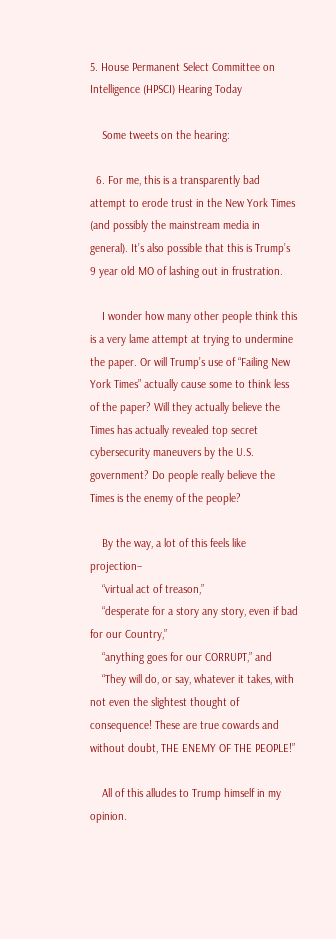5. House Permanent Select Committee on Intelligence (HPSCI) Hearing Today

    Some tweets on the hearing:

  6. For me, this is a transparently bad attempt to erode trust in the New York Times (and possibly the mainstream media in general). It’s also possible that this is Trump’s 9 year old MO of lashing out in frustration.

    I wonder how many other people think this is a very lame attempt at trying to undermine the paper. Or will Trump’s use of “Failing New York Times” actually cause some to think less of the paper? Will they actually believe the Times has actually revealed top secret cybersecurity maneuvers by the U.S. government? Do people really believe the Times is the enemy of the people?

    By the way, a lot of this feels like projection–
    “virtual act of treason,”
    “desperate for a story any story, even if bad for our Country,”
    “anything goes for our CORRUPT,” and
    “They will do, or say, whatever it takes, with not even the slightest thought of consequence! These are true cowards and without doubt, THE ENEMY OF THE PEOPLE!”

    All of this alludes to Trump himself in my opinion.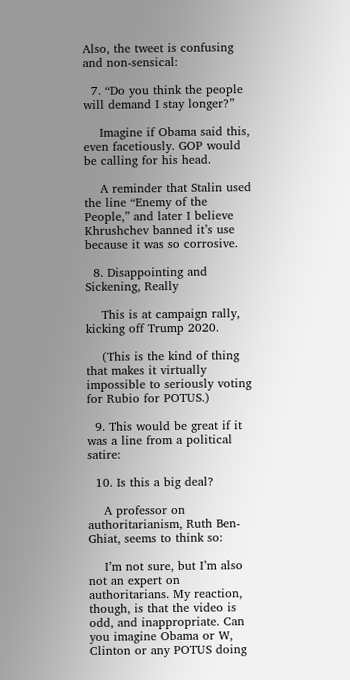Also, the tweet is confusing and non-sensical:

  7. “Do you think the people will demand I stay longer?”

    Imagine if Obama said this, even facetiously. GOP would be calling for his head.

    A reminder that Stalin used the line “Enemy of the People,” and later I believe Khrushchev banned it’s use because it was so corrosive.

  8. Disappointing and Sickening, Really

    This is at campaign rally, kicking off Trump 2020.

    (This is the kind of thing that makes it virtually impossible to seriously voting for Rubio for POTUS.)

  9. This would be great if it was a line from a political satire:

  10. Is this a big deal?

    A professor on authoritarianism, Ruth Ben-Ghiat, seems to think so:

    I’m not sure, but I’m also not an expert on authoritarians. My reaction, though, is that the video is odd, and inappropriate. Can you imagine Obama or W, Clinton or any POTUS doing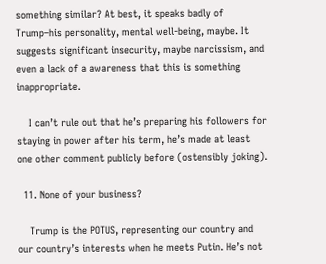something similar? At best, it speaks badly of Trump–his personality, mental well-being, maybe. It suggests significant insecurity, maybe narcissism, and even a lack of a awareness that this is something inappropriate.

    I can’t rule out that he’s preparing his followers for staying in power after his term, he’s made at least one other comment publicly before (ostensibly joking).

  11. None of your business?

    Trump is the POTUS, representing our country and our country’s interests when he meets Putin. He’s not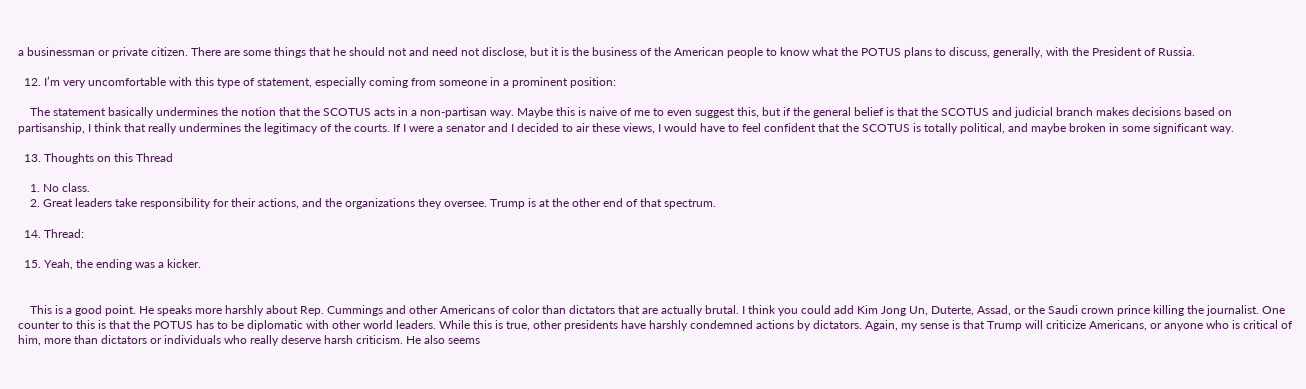a businessman or private citizen. There are some things that he should not and need not disclose, but it is the business of the American people to know what the POTUS plans to discuss, generally, with the President of Russia.

  12. I’m very uncomfortable with this type of statement, especially coming from someone in a prominent position:

    The statement basically undermines the notion that the SCOTUS acts in a non-partisan way. Maybe this is naive of me to even suggest this, but if the general belief is that the SCOTUS and judicial branch makes decisions based on partisanship, I think that really undermines the legitimacy of the courts. If I were a senator and I decided to air these views, I would have to feel confident that the SCOTUS is totally political, and maybe broken in some significant way.

  13. Thoughts on this Thread

    1. No class.
    2. Great leaders take responsibility for their actions, and the organizations they oversee. Trump is at the other end of that spectrum.

  14. Thread:

  15. Yeah, the ending was a kicker.


    This is a good point. He speaks more harshly about Rep. Cummings and other Americans of color than dictators that are actually brutal. I think you could add Kim Jong Un, Duterte, Assad, or the Saudi crown prince killing the journalist. One counter to this is that the POTUS has to be diplomatic with other world leaders. While this is true, other presidents have harshly condemned actions by dictators. Again, my sense is that Trump will criticize Americans, or anyone who is critical of him, more than dictators or individuals who really deserve harsh criticism. He also seems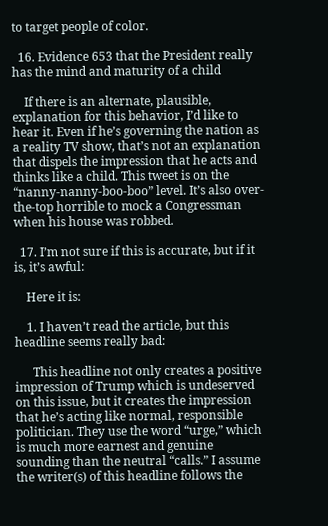to target people of color.

  16. Evidence 653 that the President really has the mind and maturity of a child

    If there is an alternate, plausible, explanation for this behavior, I’d like to hear it. Even if he’s governing the nation as a reality TV show, that’s not an explanation that dispels the impression that he acts and thinks like a child. This tweet is on the “nanny-nanny-boo-boo” level. It’s also over-the-top horrible to mock a Congressman when his house was robbed.

  17. I’m not sure if this is accurate, but if it is, it’s awful:

    Here it is:

    1. I haven’t read the article, but this headline seems really bad:

      This headline not only creates a positive impression of Trump which is undeserved on this issue, but it creates the impression that he’s acting like normal, responsible politician. They use the word “urge,” which is much more earnest and genuine sounding than the neutral “calls.” I assume the writer(s) of this headline follows the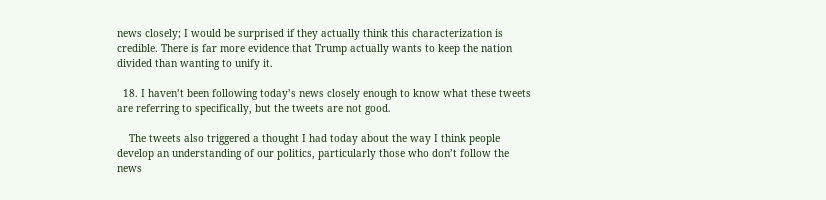news closely; I would be surprised if they actually think this characterization is credible. There is far more evidence that Trump actually wants to keep the nation divided than wanting to unify it.

  18. I haven’t been following today’s news closely enough to know what these tweets are referring to specifically, but the tweets are not good.

    The tweets also triggered a thought I had today about the way I think people develop an understanding of our politics, particularly those who don’t follow the news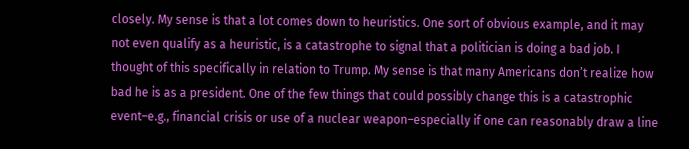closely. My sense is that a lot comes down to heuristics. One sort of obvious example, and it may not even qualify as a heuristic, is a catastrophe to signal that a politician is doing a bad job. I thought of this specifically in relation to Trump. My sense is that many Americans don’t realize how bad he is as a president. One of the few things that could possibly change this is a catastrophic event–e.g., financial crisis or use of a nuclear weapon–especially if one can reasonably draw a line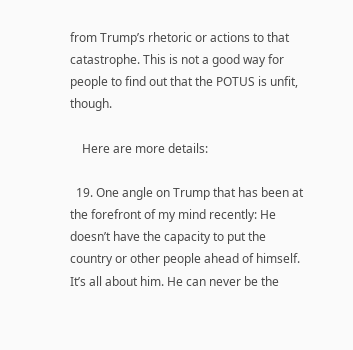from Trump’s rhetoric or actions to that catastrophe. This is not a good way for people to find out that the POTUS is unfit, though.

    Here are more details:

  19. One angle on Trump that has been at the forefront of my mind recently: He doesn’t have the capacity to put the country or other people ahead of himself. It’s all about him. He can never be the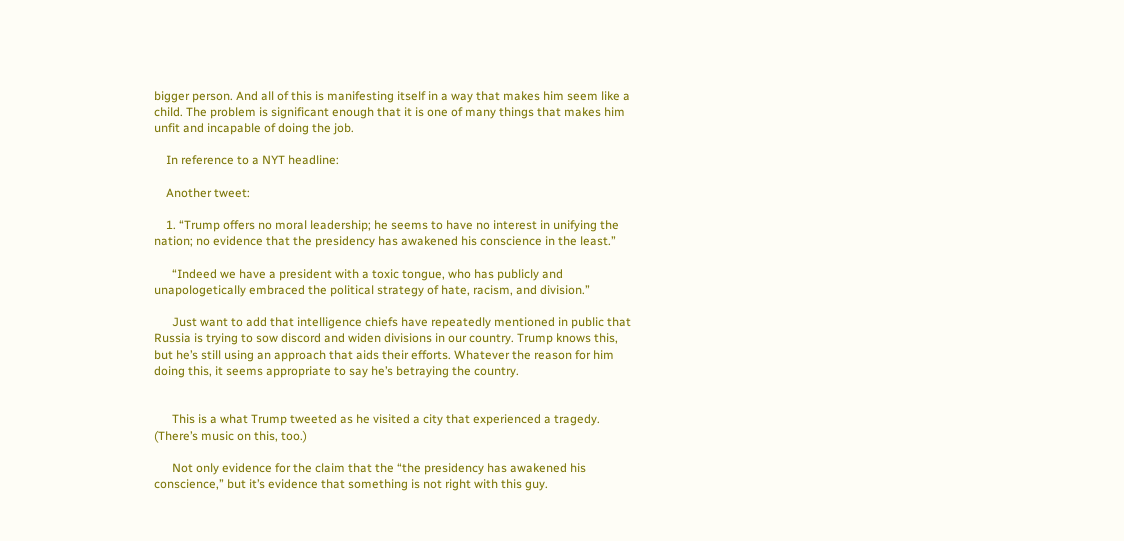bigger person. And all of this is manifesting itself in a way that makes him seem like a child. The problem is significant enough that it is one of many things that makes him unfit and incapable of doing the job.

    In reference to a NYT headline:

    Another tweet:

    1. “Trump offers no moral leadership; he seems to have no interest in unifying the nation; no evidence that the presidency has awakened his conscience in the least.”

      “Indeed we have a president with a toxic tongue, who has publicly and unapologetically embraced the political strategy of hate, racism, and division.”

      Just want to add that intelligence chiefs have repeatedly mentioned in public that Russia is trying to sow discord and widen divisions in our country. Trump knows this, but he’s still using an approach that aids their efforts. Whatever the reason for him doing this, it seems appropriate to say he’s betraying the country.


      This is a what Trump tweeted as he visited a city that experienced a tragedy. (There’s music on this, too.)

      Not only evidence for the claim that the “the presidency has awakened his conscience,” but it’s evidence that something is not right with this guy.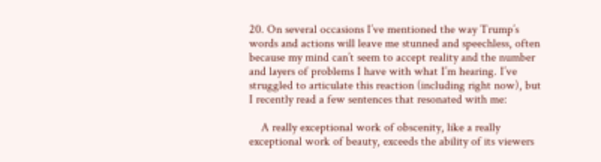20. On several occasions I’ve mentioned the way Trump’s words and actions will leave me stunned and speechless, often because my mind can’t seem to accept reality and the number and layers of problems I have with what I’m hearing. I’ve struggled to articulate this reaction (including right now), but I recently read a few sentences that resonated with me:

    A really exceptional work of obscenity, like a really exceptional work of beauty, exceeds the ability of its viewers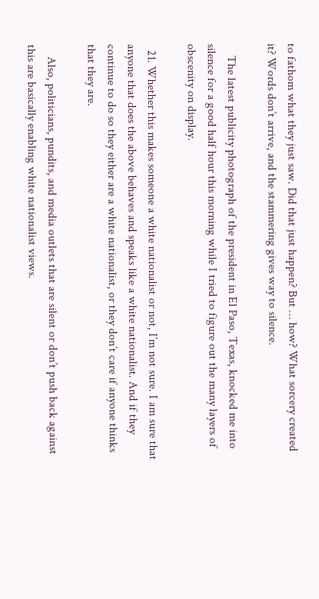to fathom what they just saw. Did that just happen? But … how? What sorcery created it? Words don’t arrive, and the stammering gives way to silence.

    The latest publicity photograph of the president in El Paso, Texas, knocked me into silence for a good half hour this morning while I tried to figure out the many layers of obscenity on display.

  21. Whether this makes someone a white nationalist or not, I’m not sure. I am sure that anyone that does the above behaves and speaks like a white nationalist. And if they continue to do so they either are a white nationalist, or they don’t care if anyone thinks that they are.

    Also, politicians, pundits, and media outlets that are silent or don’t push back against this are basically enabling white nationalist views.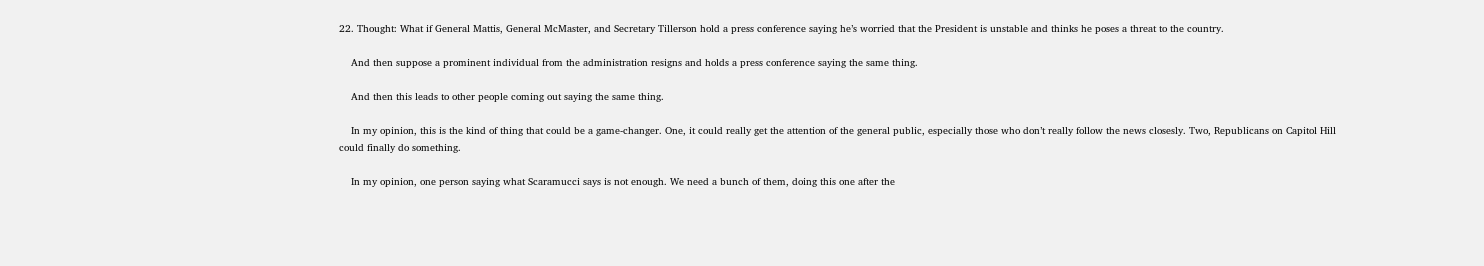22. Thought: What if General Mattis, General McMaster, and Secretary Tillerson hold a press conference saying he’s worried that the President is unstable and thinks he poses a threat to the country.

    And then suppose a prominent individual from the administration resigns and holds a press conference saying the same thing.

    And then this leads to other people coming out saying the same thing.

    In my opinion, this is the kind of thing that could be a game-changer. One, it could really get the attention of the general public, especially those who don’t really follow the news closesly. Two, Republicans on Capitol Hill could finally do something.

    In my opinion, one person saying what Scaramucci says is not enough. We need a bunch of them, doing this one after the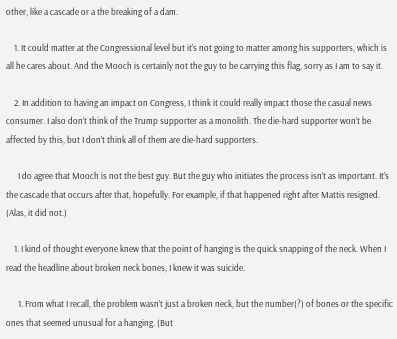other, like a cascade or a the breaking of a dam.

    1. It could matter at the Congressional level but it’s not going to matter among his supporters, which is all he cares about. And the Mooch is certainly not the guy to be carrying this flag, sorry as I am to say it.

    2. In addition to having an impact on Congress, I think it could really impact those the casual news consumer. I also don’t think of the Trump supporter as a monolith. The die-hard supporter won’t be affected by this, but I don’t think all of them are die-hard supporters.

      I do agree that Mooch is not the best guy. But the guy who initiates the process isn’t as important. It’s the cascade that occurs after that, hopefully. For example, if that happened right after Mattis resigned. (Alas, it did not.)

    1. I kind of thought everyone knew that the point of hanging is the quick snapping of the neck. When I read the headline about broken neck bones, I knew it was suicide.

      1. From what I recall, the problem wasn’t just a broken neck, but the number(?) of bones or the specific ones that seemed unusual for a hanging. (But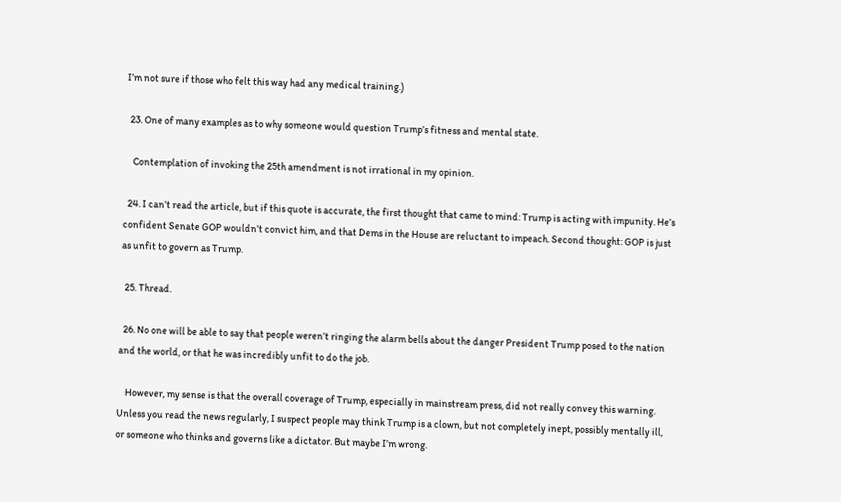I’m not sure if those who felt this way had any medical training.)

  23. One of many examples as to why someone would question Trump’s fitness and mental state.

    Contemplation of invoking the 25th amendment is not irrational in my opinion.

  24. I can’t read the article, but if this quote is accurate, the first thought that came to mind: Trump is acting with impunity. He’s confident Senate GOP wouldn’t convict him, and that Dems in the House are reluctant to impeach. Second thought: GOP is just as unfit to govern as Trump.

  25. Thread.

  26. No one will be able to say that people weren’t ringing the alarm bells about the danger President Trump posed to the nation and the world, or that he was incredibly unfit to do the job.

    However, my sense is that the overall coverage of Trump, especially in mainstream press, did not really convey this warning. Unless you read the news regularly, I suspect people may think Trump is a clown, but not completely inept, possibly mentally ill, or someone who thinks and governs like a dictator. But maybe I’m wrong.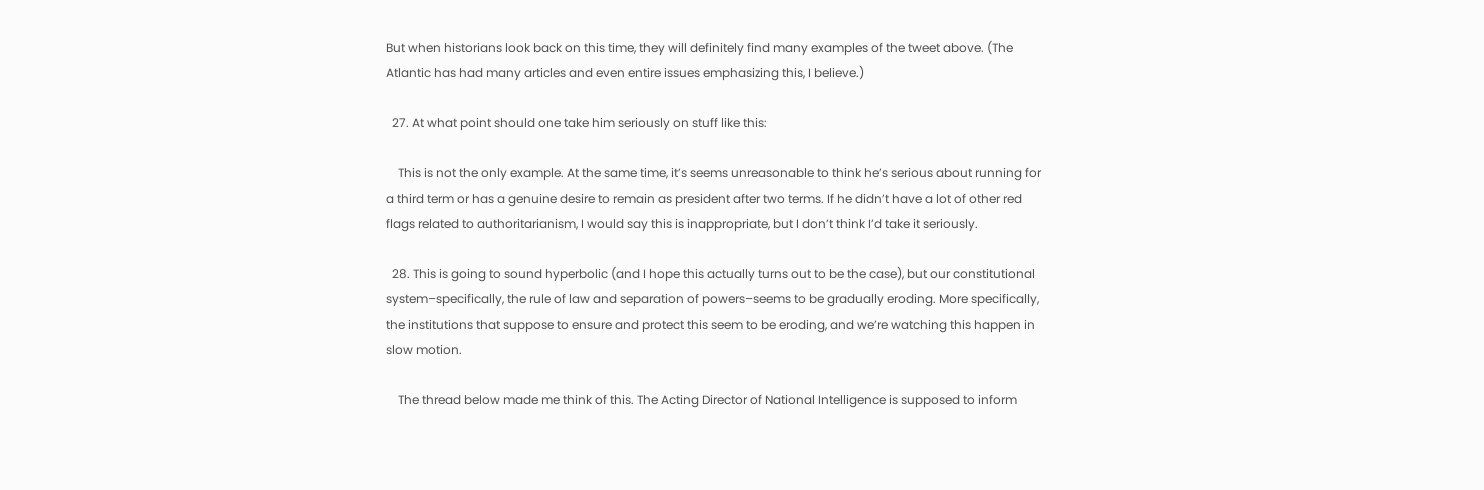But when historians look back on this time, they will definitely find many examples of the tweet above. (The Atlantic has had many articles and even entire issues emphasizing this, I believe.)

  27. At what point should one take him seriously on stuff like this:

    This is not the only example. At the same time, it’s seems unreasonable to think he’s serious about running for a third term or has a genuine desire to remain as president after two terms. If he didn’t have a lot of other red flags related to authoritarianism, I would say this is inappropriate, but I don’t think I’d take it seriously.

  28. This is going to sound hyperbolic (and I hope this actually turns out to be the case), but our constitutional system–specifically, the rule of law and separation of powers–seems to be gradually eroding. More specifically, the institutions that suppose to ensure and protect this seem to be eroding, and we’re watching this happen in slow motion.

    The thread below made me think of this. The Acting Director of National Intelligence is supposed to inform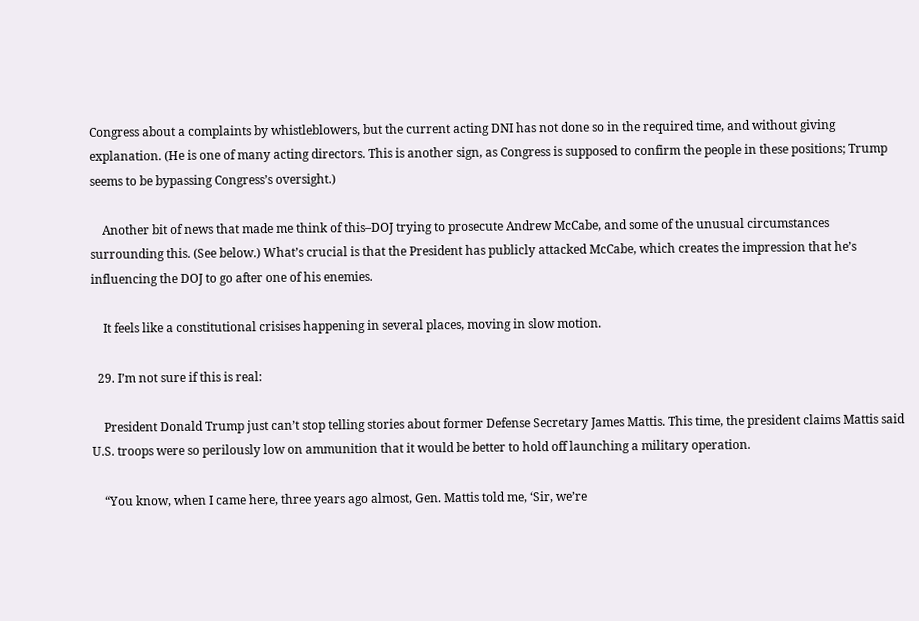Congress about a complaints by whistleblowers, but the current acting DNI has not done so in the required time, and without giving explanation. (He is one of many acting directors. This is another sign, as Congress is supposed to confirm the people in these positions; Trump seems to be bypassing Congress’s oversight.)

    Another bit of news that made me think of this–DOJ trying to prosecute Andrew McCabe, and some of the unusual circumstances surrounding this. (See below.) What’s crucial is that the President has publicly attacked McCabe, which creates the impression that he’s influencing the DOJ to go after one of his enemies.

    It feels like a constitutional crisises happening in several places, moving in slow motion.

  29. I’m not sure if this is real:

    President Donald Trump just can’t stop telling stories about former Defense Secretary James Mattis. This time, the president claims Mattis said U.S. troops were so perilously low on ammunition that it would be better to hold off launching a military operation.

    “You know, when I came here, three years ago almost, Gen. Mattis told me, ‘Sir, we’re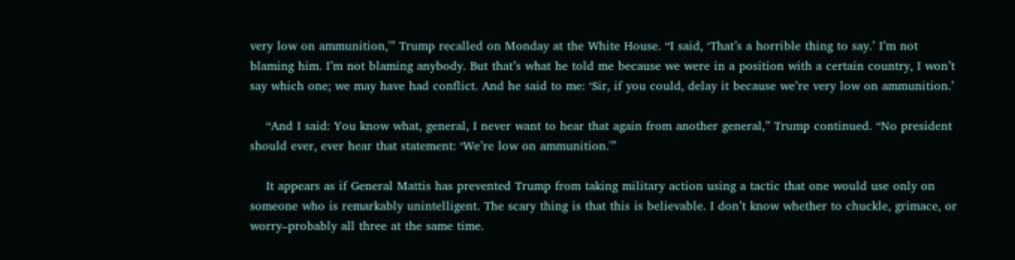very low on ammunition,'” Trump recalled on Monday at the White House. “I said, ‘That’s a horrible thing to say.’ I’m not blaming him. I’m not blaming anybody. But that’s what he told me because we were in a position with a certain country, I won’t say which one; we may have had conflict. And he said to me: ‘Sir, if you could, delay it because we’re very low on ammunition.’

    “And I said: You know what, general, I never want to hear that again from another general,” Trump continued. “No president should ever, ever hear that statement: ‘We’re low on ammunition.'”

    It appears as if General Mattis has prevented Trump from taking military action using a tactic that one would use only on someone who is remarkably unintelligent. The scary thing is that this is believable. I don’t know whether to chuckle, grimace, or worry–probably all three at the same time.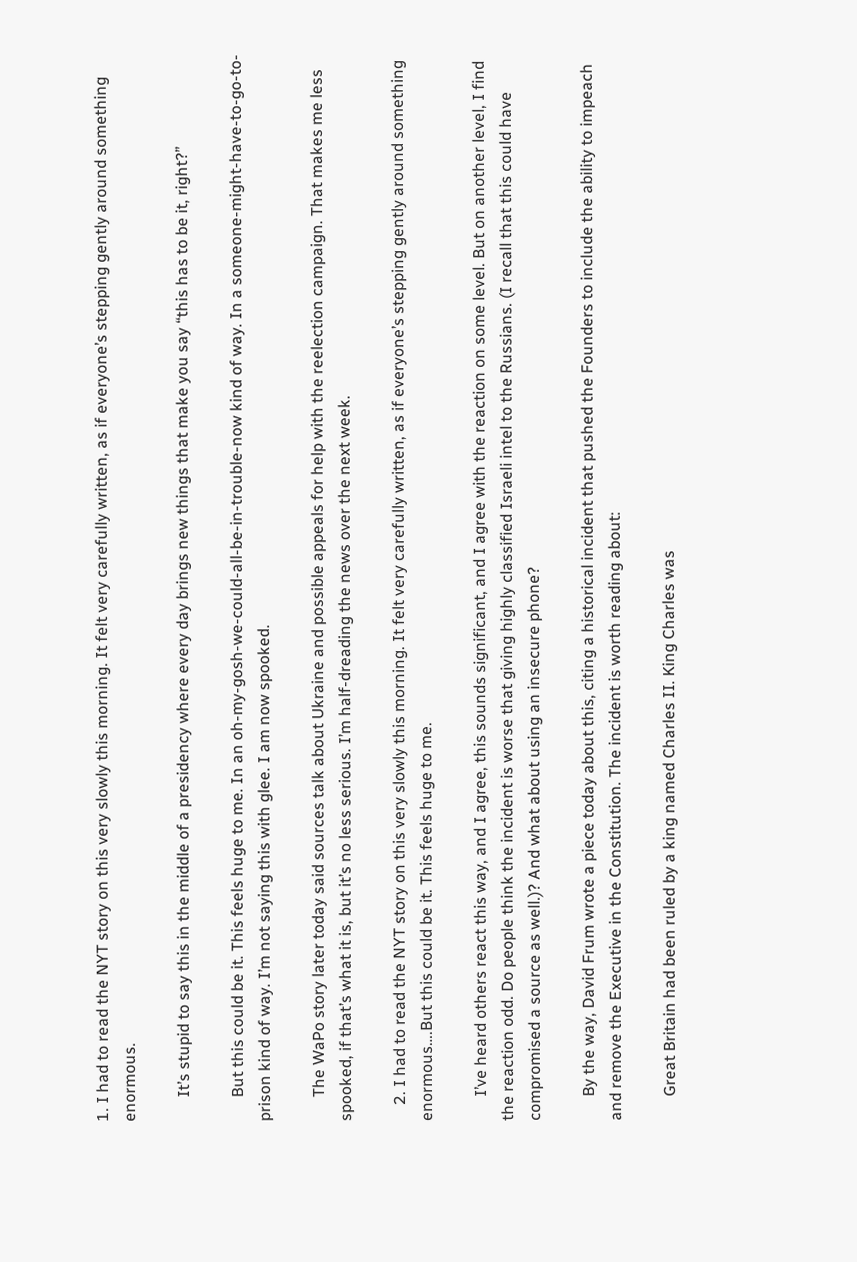1. I had to read the NYT story on this very slowly this morning. It felt very carefully written, as if everyone’s stepping gently around something enormous.

      It’s stupid to say this in the middle of a presidency where every day brings new things that make you say “this has to be it, right?”

      But this could be it. This feels huge to me. In an oh-my-gosh-we-could-all-be-in-trouble-now kind of way. In a someone-might-have-to-go-to-prison kind of way. I’m not saying this with glee. I am now spooked.

      The WaPo story later today said sources talk about Ukraine and possible appeals for help with the reelection campaign. That makes me less spooked, if that’s what it is, but it’s no less serious. I’m half-dreading the news over the next week.

    2. I had to read the NYT story on this very slowly this morning. It felt very carefully written, as if everyone’s stepping gently around something enormous….But this could be it. This feels huge to me.

      I’ve heard others react this way, and I agree, this sounds significant, and I agree with the reaction on some level. But on another level, I find the reaction odd. Do people think the incident is worse that giving highly classified Israeli intel to the Russians. (I recall that this could have compromised a source as well.)? And what about using an insecure phone?

      By the way, David Frum wrote a piece today about this, citing a historical incident that pushed the Founders to include the ability to impeach and remove the Executive in the Constitution. The incident is worth reading about:

      Great Britain had been ruled by a king named Charles II. King Charles was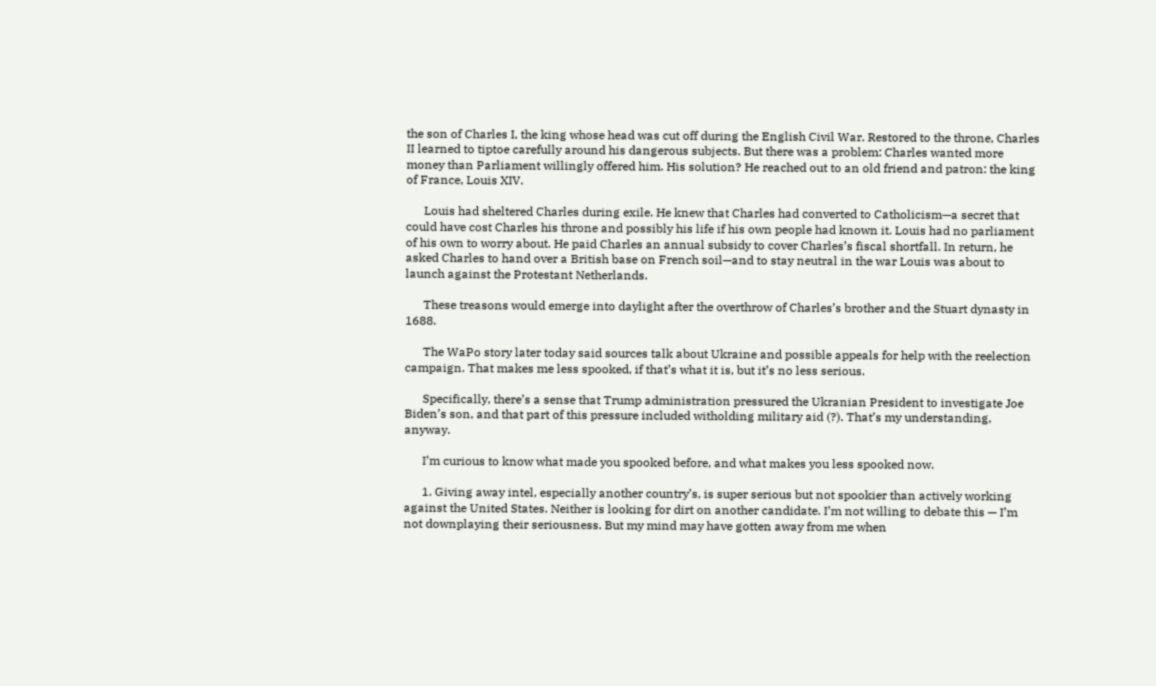the son of Charles I, the king whose head was cut off during the English Civil War. Restored to the throne, Charles II learned to tiptoe carefully around his dangerous subjects. But there was a problem: Charles wanted more money than Parliament willingly offered him. His solution? He reached out to an old friend and patron: the king of France, Louis XIV.

      Louis had sheltered Charles during exile. He knew that Charles had converted to Catholicism—a secret that could have cost Charles his throne and possibly his life if his own people had known it. Louis had no parliament of his own to worry about. He paid Charles an annual subsidy to cover Charles’s fiscal shortfall. In return, he asked Charles to hand over a British base on French soil—and to stay neutral in the war Louis was about to launch against the Protestant Netherlands.

      These treasons would emerge into daylight after the overthrow of Charles’s brother and the Stuart dynasty in 1688.

      The WaPo story later today said sources talk about Ukraine and possible appeals for help with the reelection campaign. That makes me less spooked, if that’s what it is, but it’s no less serious.

      Specifically, there’s a sense that Trump administration pressured the Ukranian President to investigate Joe Biden’s son, and that part of this pressure included witholding military aid (?). That’s my understanding, anyway.

      I’m curious to know what made you spooked before, and what makes you less spooked now.

      1. Giving away intel, especially another country’s, is super serious but not spookier than actively working against the United States. Neither is looking for dirt on another candidate. I’m not willing to debate this — I’m not downplaying their seriousness. But my mind may have gotten away from me when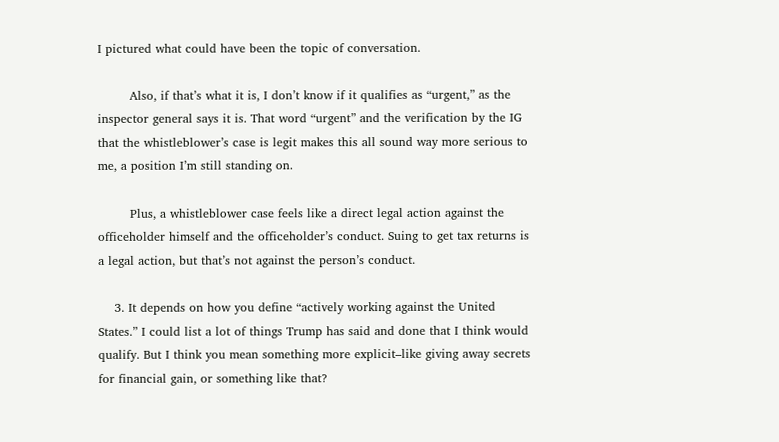I pictured what could have been the topic of conversation.

        Also, if that’s what it is, I don’t know if it qualifies as “urgent,” as the inspector general says it is. That word “urgent” and the verification by the IG that the whistleblower’s case is legit makes this all sound way more serious to me, a position I’m still standing on.

        Plus, a whistleblower case feels like a direct legal action against the officeholder himself and the officeholder’s conduct. Suing to get tax returns is a legal action, but that’s not against the person’s conduct.

    3. It depends on how you define “actively working against the United States.” I could list a lot of things Trump has said and done that I think would qualify. But I think you mean something more explicit–like giving away secrets for financial gain, or something like that?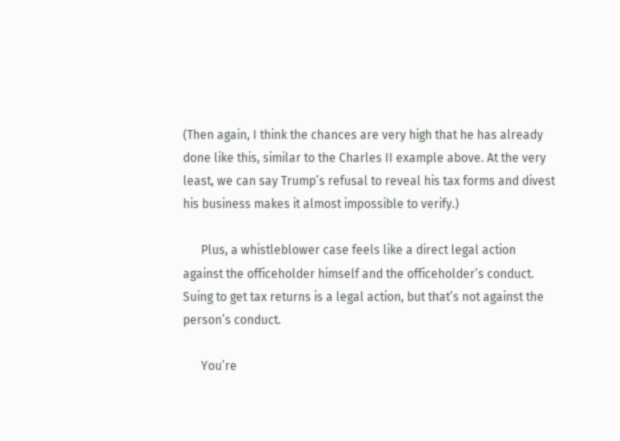(Then again, I think the chances are very high that he has already done like this, similar to the Charles II example above. At the very least, we can say Trump’s refusal to reveal his tax forms and divest his business makes it almost impossible to verify.)

      Plus, a whistleblower case feels like a direct legal action against the officeholder himself and the officeholder’s conduct. Suing to get tax returns is a legal action, but that’s not against the person’s conduct.

      You’re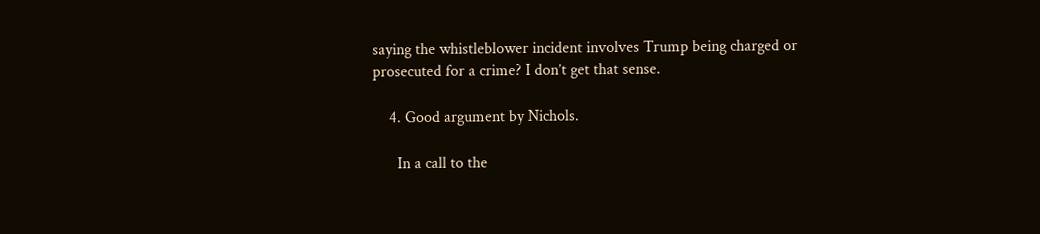saying the whistleblower incident involves Trump being charged or prosecuted for a crime? I don’t get that sense.

    4. Good argument by Nichols.

      In a call to the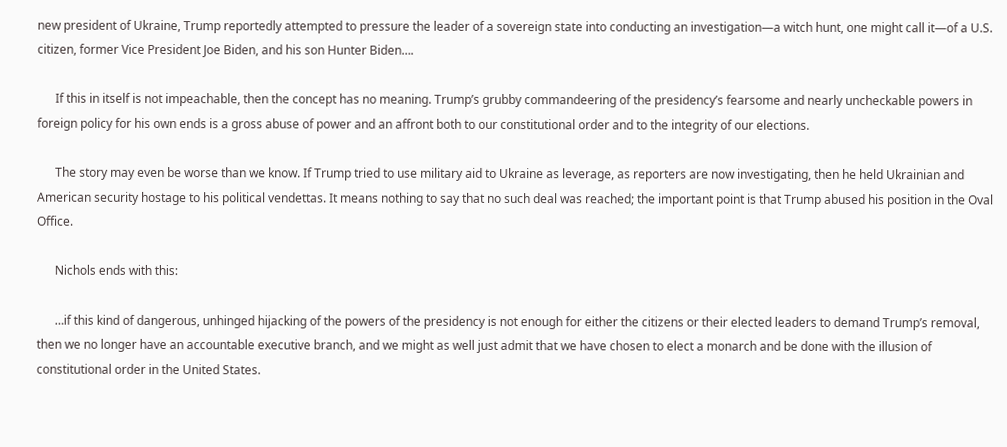new president of Ukraine, Trump reportedly attempted to pressure the leader of a sovereign state into conducting an investigation—a witch hunt, one might call it—of a U.S. citizen, former Vice President Joe Biden, and his son Hunter Biden….

      If this in itself is not impeachable, then the concept has no meaning. Trump’s grubby commandeering of the presidency’s fearsome and nearly uncheckable powers in foreign policy for his own ends is a gross abuse of power and an affront both to our constitutional order and to the integrity of our elections.

      The story may even be worse than we know. If Trump tried to use military aid to Ukraine as leverage, as reporters are now investigating, then he held Ukrainian and American security hostage to his political vendettas. It means nothing to say that no such deal was reached; the important point is that Trump abused his position in the Oval Office.

      Nichols ends with this:

      …if this kind of dangerous, unhinged hijacking of the powers of the presidency is not enough for either the citizens or their elected leaders to demand Trump’s removal, then we no longer have an accountable executive branch, and we might as well just admit that we have chosen to elect a monarch and be done with the illusion of constitutional order in the United States.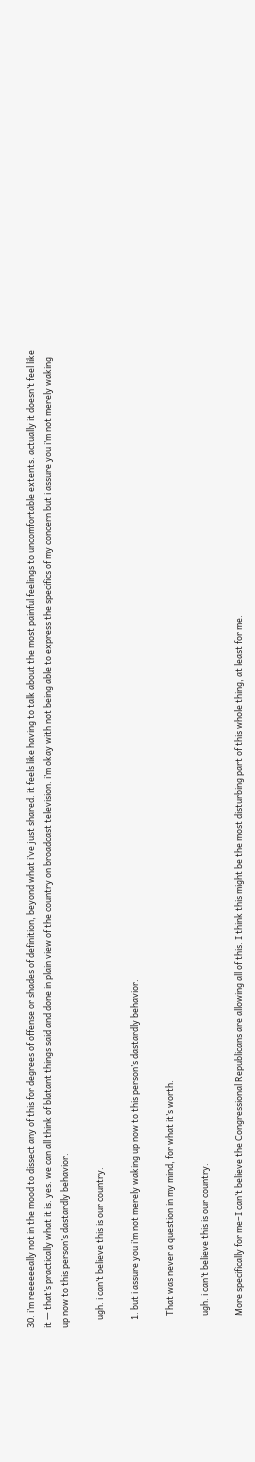30. i’m reeeeeeally not in the mood to dissect any of this for degrees of offense or shades of definition, beyond what i’ve just shared. it feels like having to talk about the most painful feelings to uncomfortable extents. actually it doesn’t feel like it — that’s practically what it is. yes. we can all think of blatant things said and done in plain view of the country on broadcast television. i’m okay with not being able to express the specifics of my concern but i assure you i’m not merely waking up now to this person’s dastardly behavior.

    ugh. i can’t believe this is our country.

    1. but i assure you i’m not merely waking up now to this person’s dastardly behavior.

      That was never a question in my mind, for what it’s worth.

      ugh. i can’t believe this is our country.

      More specifically for me–I can’t believe the Congressional Republicans are allowing all of this. I think this might be the most disturbing part of this whole thing, at least for me.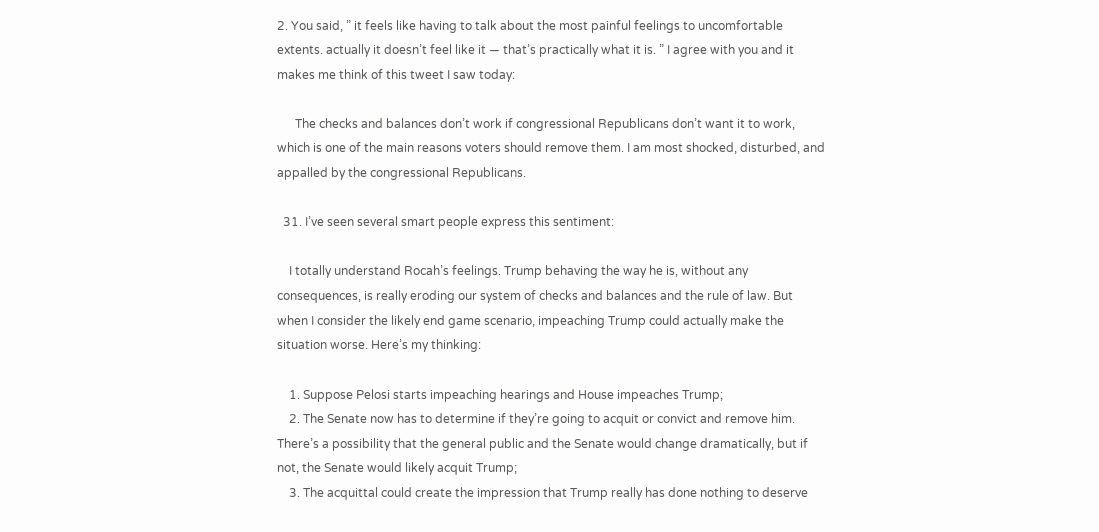2. You said, ” it feels like having to talk about the most painful feelings to uncomfortable extents. actually it doesn’t feel like it — that’s practically what it is. ” I agree with you and it makes me think of this tweet I saw today:

      The checks and balances don’t work if congressional Republicans don’t want it to work, which is one of the main reasons voters should remove them. I am most shocked, disturbed, and appalled by the congressional Republicans.

  31. I’ve seen several smart people express this sentiment:

    I totally understand Rocah’s feelings. Trump behaving the way he is, without any consequences, is really eroding our system of checks and balances and the rule of law. But when I consider the likely end game scenario, impeaching Trump could actually make the situation worse. Here’s my thinking:

    1. Suppose Pelosi starts impeaching hearings and House impeaches Trump;
    2. The Senate now has to determine if they’re going to acquit or convict and remove him. There’s a possibility that the general public and the Senate would change dramatically, but if not, the Senate would likely acquit Trump;
    3. The acquittal could create the impression that Trump really has done nothing to deserve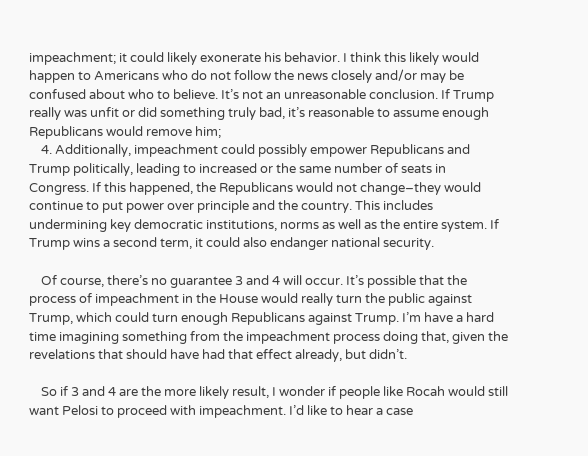impeachment; it could likely exonerate his behavior. I think this likely would happen to Americans who do not follow the news closely and/or may be confused about who to believe. It’s not an unreasonable conclusion. If Trump really was unfit or did something truly bad, it’s reasonable to assume enough Republicans would remove him;
    4. Additionally, impeachment could possibly empower Republicans and Trump politically, leading to increased or the same number of seats in Congress. If this happened, the Republicans would not change–they would continue to put power over principle and the country. This includes undermining key democratic institutions, norms as well as the entire system. If Trump wins a second term, it could also endanger national security.

    Of course, there’s no guarantee 3 and 4 will occur. It’s possible that the process of impeachment in the House would really turn the public against Trump, which could turn enough Republicans against Trump. I’m have a hard time imagining something from the impeachment process doing that, given the revelations that should have had that effect already, but didn’t.

    So if 3 and 4 are the more likely result, I wonder if people like Rocah would still want Pelosi to proceed with impeachment. I’d like to hear a case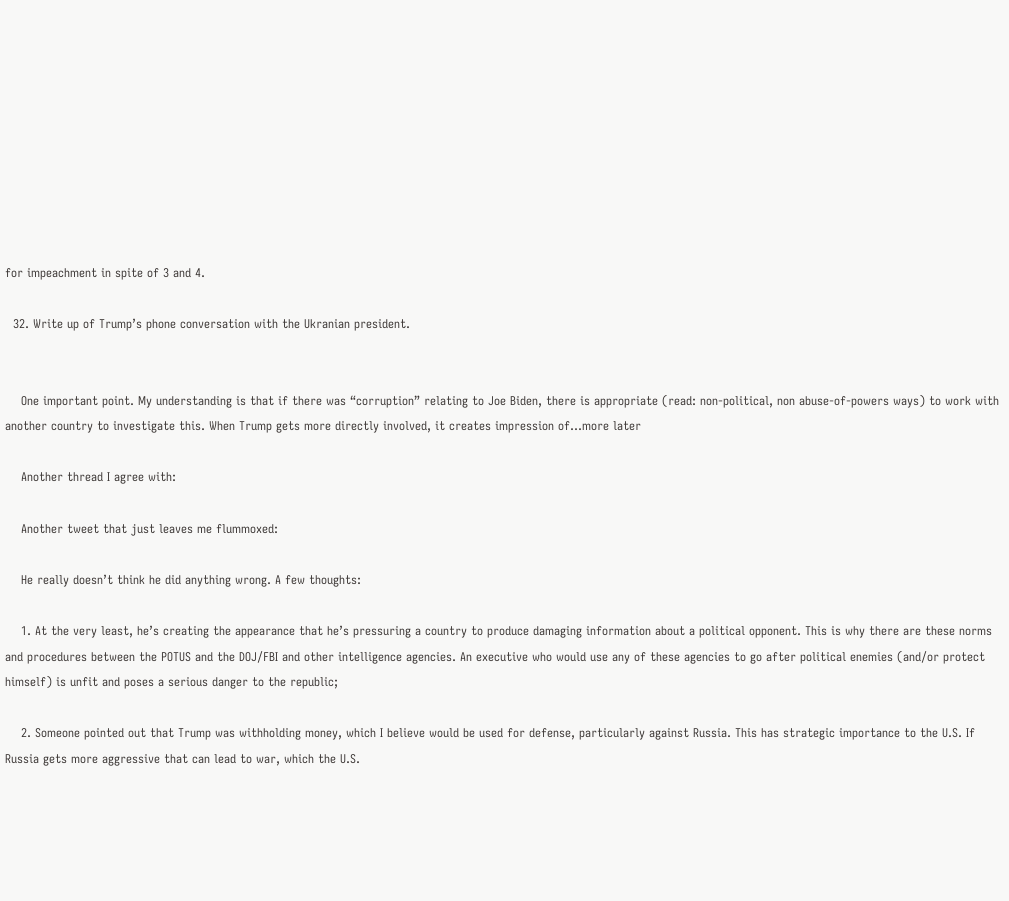for impeachment in spite of 3 and 4.

  32. Write up of Trump’s phone conversation with the Ukranian president.


    One important point. My understanding is that if there was “corruption” relating to Joe Biden, there is appropriate (read: non-political, non abuse-of-powers ways) to work with another country to investigate this. When Trump gets more directly involved, it creates impression of…more later

    Another thread I agree with:

    Another tweet that just leaves me flummoxed:

    He really doesn’t think he did anything wrong. A few thoughts:

    1. At the very least, he’s creating the appearance that he’s pressuring a country to produce damaging information about a political opponent. This is why there are these norms and procedures between the POTUS and the DOJ/FBI and other intelligence agencies. An executive who would use any of these agencies to go after political enemies (and/or protect himself) is unfit and poses a serious danger to the republic;

    2. Someone pointed out that Trump was withholding money, which I believe would be used for defense, particularly against Russia. This has strategic importance to the U.S. If Russia gets more aggressive that can lead to war, which the U.S.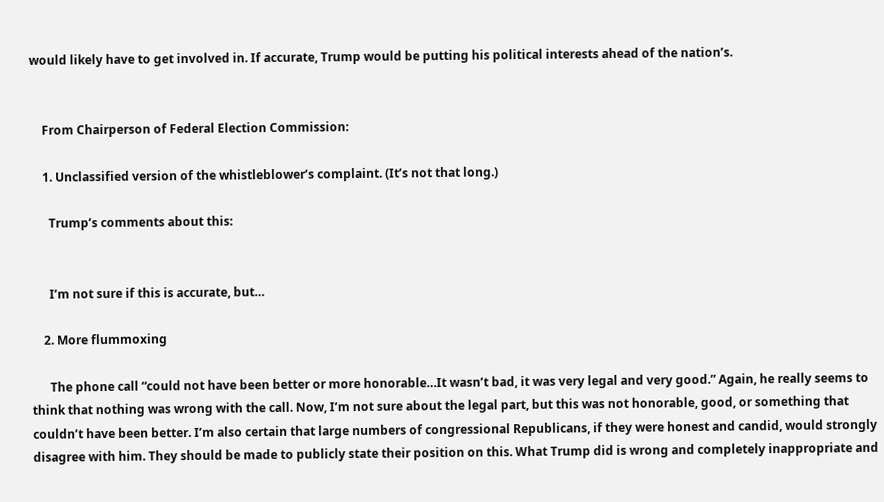would likely have to get involved in. If accurate, Trump would be putting his political interests ahead of the nation’s.


    From Chairperson of Federal Election Commission:

    1. Unclassified version of the whistleblower’s complaint. (It’s not that long.)

      Trump’s comments about this:


      I’m not sure if this is accurate, but…

    2. More flummoxing

      The phone call “could not have been better or more honorable…It wasn’t bad, it was very legal and very good.” Again, he really seems to think that nothing was wrong with the call. Now, I’m not sure about the legal part, but this was not honorable, good, or something that couldn’t have been better. I’m also certain that large numbers of congressional Republicans, if they were honest and candid, would strongly disagree with him. They should be made to publicly state their position on this. What Trump did is wrong and completely inappropriate and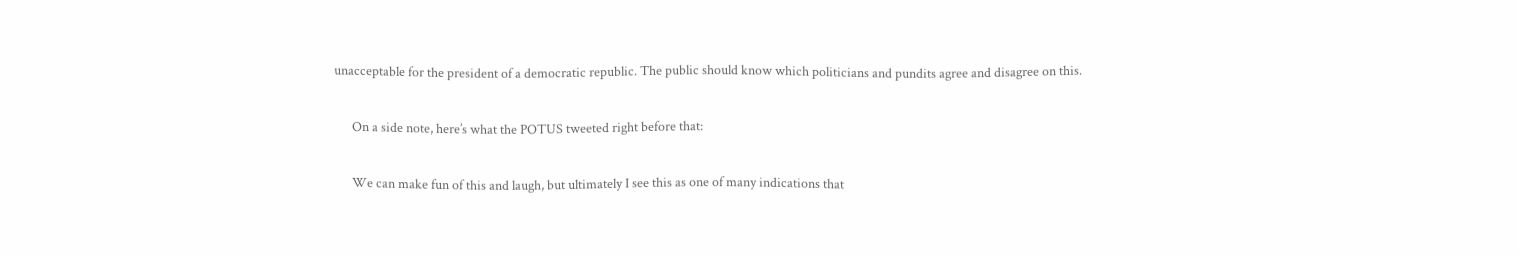unacceptable for the president of a democratic republic. The public should know which politicians and pundits agree and disagree on this.

      On a side note, here’s what the POTUS tweeted right before that:

      We can make fun of this and laugh, but ultimately I see this as one of many indications that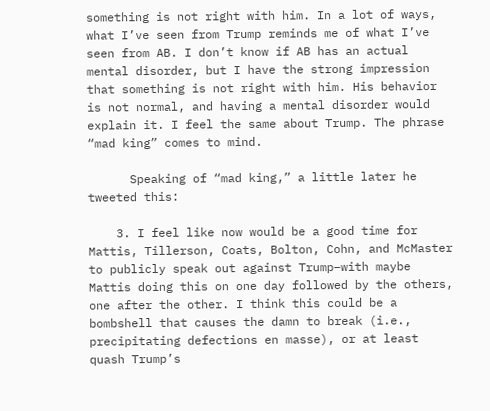something is not right with him. In a lot of ways, what I’ve seen from Trump reminds me of what I’ve seen from AB. I don’t know if AB has an actual mental disorder, but I have the strong impression that something is not right with him. His behavior is not normal, and having a mental disorder would explain it. I feel the same about Trump. The phrase “mad king” comes to mind.

      Speaking of “mad king,” a little later he tweeted this:

    3. I feel like now would be a good time for Mattis, Tillerson, Coats, Bolton, Cohn, and McMaster to publicly speak out against Trump–with maybe Mattis doing this on one day followed by the others, one after the other. I think this could be a bombshell that causes the damn to break (i.e., precipitating defections en masse), or at least quash Trump’s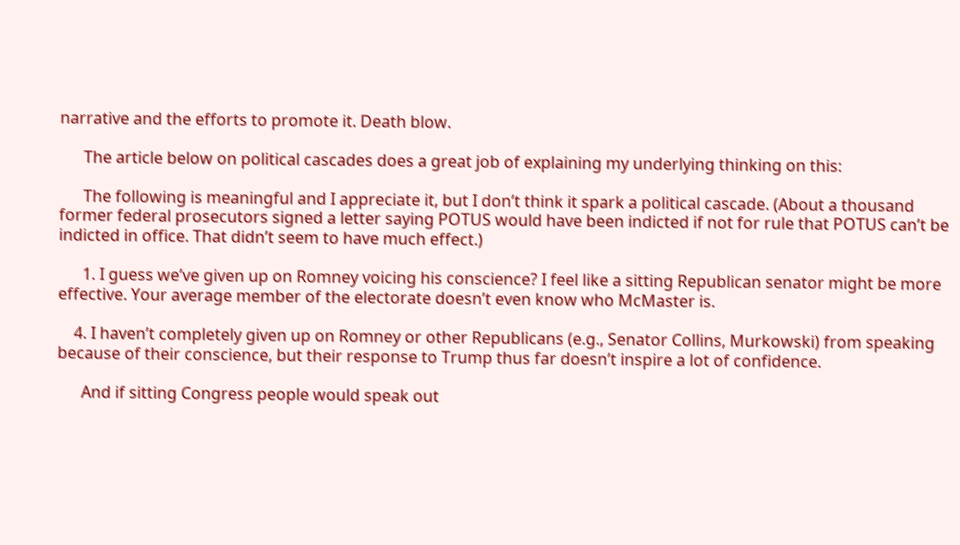narrative and the efforts to promote it. Death blow.

      The article below on political cascades does a great job of explaining my underlying thinking on this:

      The following is meaningful and I appreciate it, but I don’t think it spark a political cascade. (About a thousand former federal prosecutors signed a letter saying POTUS would have been indicted if not for rule that POTUS can’t be indicted in office. That didn’t seem to have much effect.)

      1. I guess we’ve given up on Romney voicing his conscience? I feel like a sitting Republican senator might be more effective. Your average member of the electorate doesn’t even know who McMaster is.

    4. I haven’t completely given up on Romney or other Republicans (e.g., Senator Collins, Murkowski) from speaking because of their conscience, but their response to Trump thus far doesn’t inspire a lot of confidence.

      And if sitting Congress people would speak out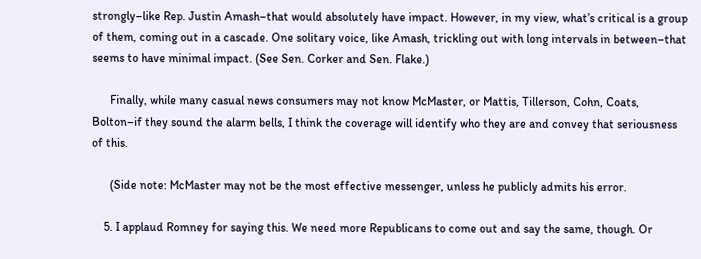strongly–like Rep. Justin Amash–that would absolutely have impact. However, in my view, what’s critical is a group of them, coming out in a cascade. One solitary voice, like Amash, trickling out with long intervals in between–that seems to have minimal impact. (See Sen. Corker and Sen. Flake.)

      Finally, while many casual news consumers may not know McMaster, or Mattis, Tillerson, Cohn, Coats, Bolton–if they sound the alarm bells, I think the coverage will identify who they are and convey that seriousness of this.

      (Side note: McMaster may not be the most effective messenger, unless he publicly admits his error.

    5. I applaud Romney for saying this. We need more Republicans to come out and say the same, though. Or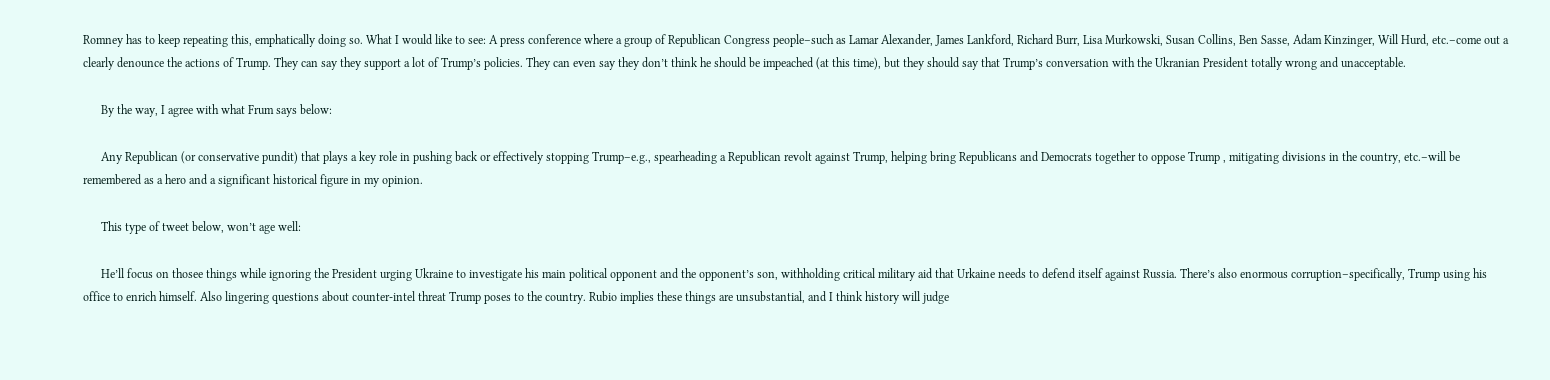Romney has to keep repeating this, emphatically doing so. What I would like to see: A press conference where a group of Republican Congress people–such as Lamar Alexander, James Lankford, Richard Burr, Lisa Murkowski, Susan Collins, Ben Sasse, Adam Kinzinger, Will Hurd, etc.–come out a clearly denounce the actions of Trump. They can say they support a lot of Trump’s policies. They can even say they don’t think he should be impeached (at this time), but they should say that Trump’s conversation with the Ukranian President totally wrong and unacceptable.

      By the way, I agree with what Frum says below:

      Any Republican (or conservative pundit) that plays a key role in pushing back or effectively stopping Trump–e.g., spearheading a Republican revolt against Trump, helping bring Republicans and Democrats together to oppose Trump , mitigating divisions in the country, etc.–will be remembered as a hero and a significant historical figure in my opinion.

      This type of tweet below, won’t age well:

      He’ll focus on thosee things while ignoring the President urging Ukraine to investigate his main political opponent and the opponent’s son, withholding critical military aid that Urkaine needs to defend itself against Russia. There’s also enormous corruption–specifically, Trump using his office to enrich himself. Also lingering questions about counter-intel threat Trump poses to the country. Rubio implies these things are unsubstantial, and I think history will judge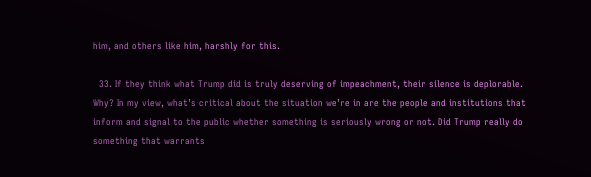him, and others like him, harshly for this.

  33. If they think what Trump did is truly deserving of impeachment, their silence is deplorable. Why? In my view, what’s critical about the situation we’re in are the people and institutions that inform and signal to the public whether something is seriously wrong or not. Did Trump really do something that warrants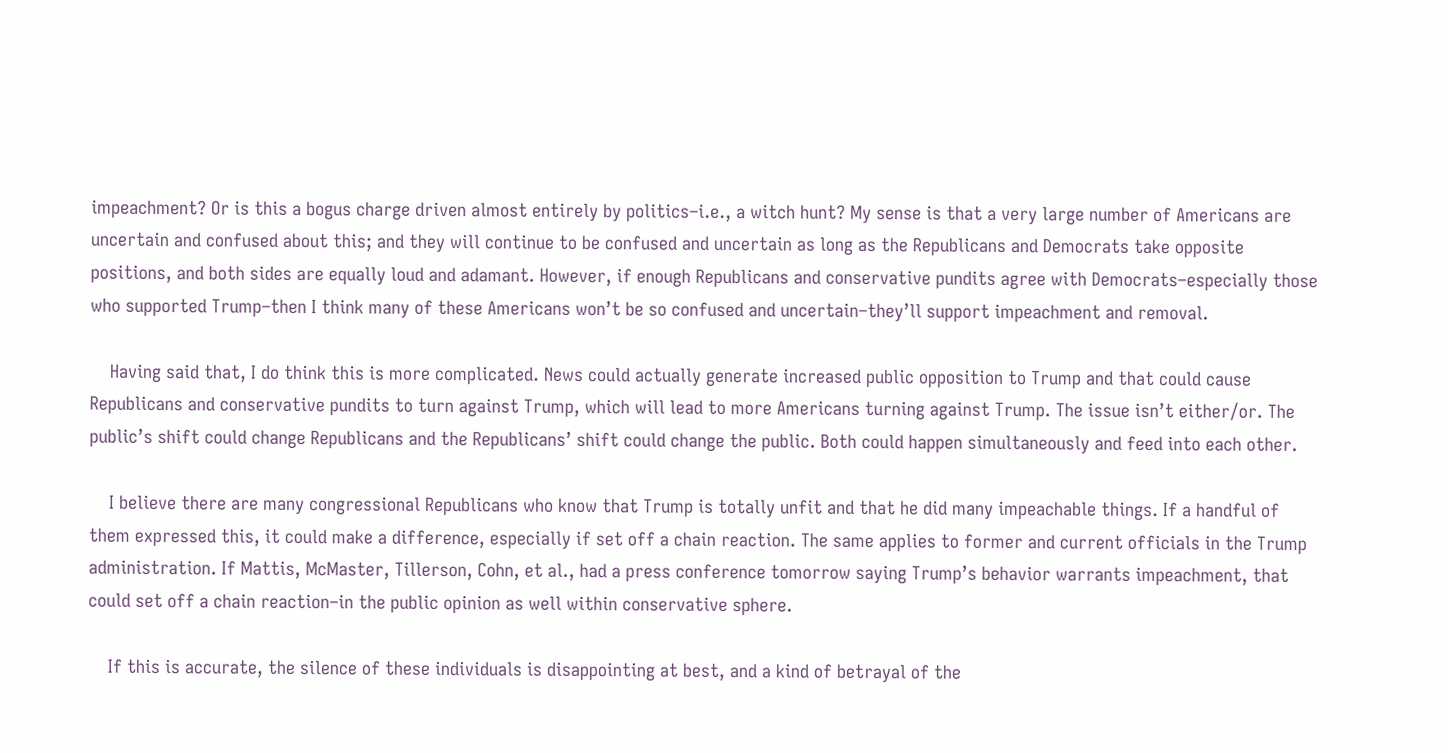impeachment? Or is this a bogus charge driven almost entirely by politics–i.e., a witch hunt? My sense is that a very large number of Americans are uncertain and confused about this; and they will continue to be confused and uncertain as long as the Republicans and Democrats take opposite positions, and both sides are equally loud and adamant. However, if enough Republicans and conservative pundits agree with Democrats–especially those who supported Trump–then I think many of these Americans won’t be so confused and uncertain–they’ll support impeachment and removal.

    Having said that, I do think this is more complicated. News could actually generate increased public opposition to Trump and that could cause Republicans and conservative pundits to turn against Trump, which will lead to more Americans turning against Trump. The issue isn’t either/or. The public’s shift could change Republicans and the Republicans’ shift could change the public. Both could happen simultaneously and feed into each other.

    I believe there are many congressional Republicans who know that Trump is totally unfit and that he did many impeachable things. If a handful of them expressed this, it could make a difference, especially if set off a chain reaction. The same applies to former and current officials in the Trump administration. If Mattis, McMaster, Tillerson, Cohn, et al., had a press conference tomorrow saying Trump’s behavior warrants impeachment, that could set off a chain reaction–in the public opinion as well within conservative sphere.

    If this is accurate, the silence of these individuals is disappointing at best, and a kind of betrayal of the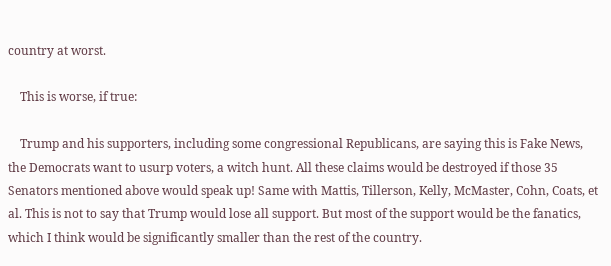country at worst.

    This is worse, if true:

    Trump and his supporters, including some congressional Republicans, are saying this is Fake News, the Democrats want to usurp voters, a witch hunt. All these claims would be destroyed if those 35 Senators mentioned above would speak up! Same with Mattis, Tillerson, Kelly, McMaster, Cohn, Coats, et al. This is not to say that Trump would lose all support. But most of the support would be the fanatics, which I think would be significantly smaller than the rest of the country.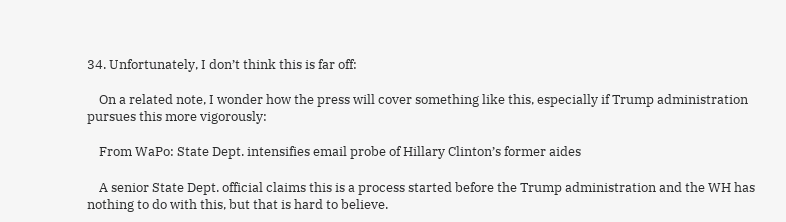34. Unfortunately, I don’t think this is far off:

    On a related note, I wonder how the press will cover something like this, especially if Trump administration pursues this more vigorously:

    From WaPo: State Dept. intensifies email probe of Hillary Clinton’s former aides

    A senior State Dept. official claims this is a process started before the Trump administration and the WH has nothing to do with this, but that is hard to believe.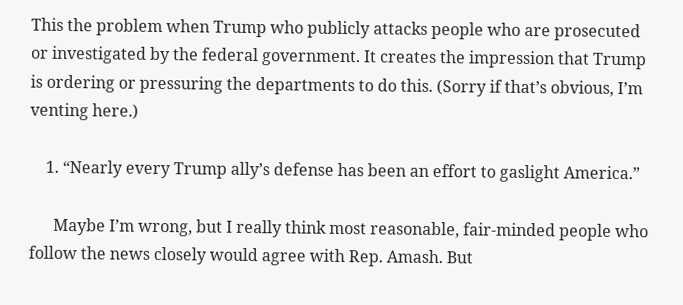This the problem when Trump who publicly attacks people who are prosecuted or investigated by the federal government. It creates the impression that Trump is ordering or pressuring the departments to do this. (Sorry if that’s obvious, I’m venting here.)

    1. “Nearly every Trump ally’s defense has been an effort to gaslight America.”

      Maybe I’m wrong, but I really think most reasonable, fair-minded people who follow the news closely would agree with Rep. Amash. But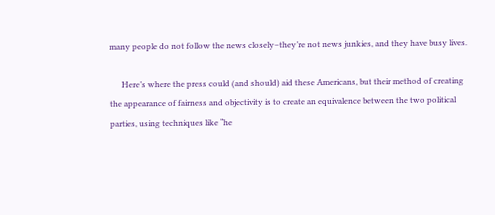many people do not follow the news closely–they’re not news junkies, and they have busy lives.

      Here’s where the press could (and should) aid these Americans, but their method of creating the appearance of fairness and objectivity is to create an equivalence between the two political parties, using techniques like “he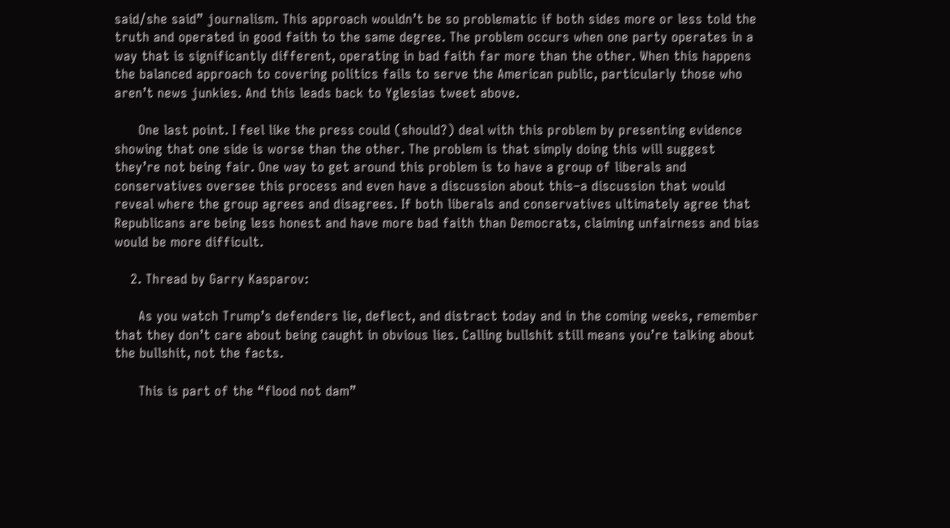said/she said” journalism. This approach wouldn’t be so problematic if both sides more or less told the truth and operated in good faith to the same degree. The problem occurs when one party operates in a way that is significantly different, operating in bad faith far more than the other. When this happens the balanced approach to covering politics fails to serve the American public, particularly those who aren’t news junkies. And this leads back to Yglesias tweet above.

      One last point. I feel like the press could (should?) deal with this problem by presenting evidence showing that one side is worse than the other. The problem is that simply doing this will suggest they’re not being fair. One way to get around this problem is to have a group of liberals and conservatives oversee this process and even have a discussion about this–a discussion that would reveal where the group agrees and disagrees. If both liberals and conservatives ultimately agree that Republicans are being less honest and have more bad faith than Democrats, claiming unfairness and bias would be more difficult.

    2. Thread by Garry Kasparov:

      As you watch Trump’s defenders lie, deflect, and distract today and in the coming weeks, remember that they don’t care about being caught in obvious lies. Calling bullshit still means you’re talking about the bullshit, not the facts.

      This is part of the “flood not dam”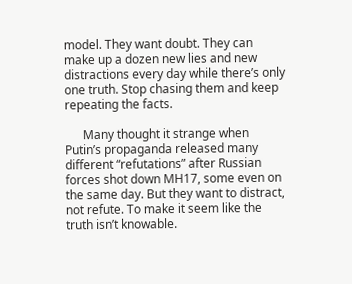model. They want doubt. They can make up a dozen new lies and new distractions every day while there’s only one truth. Stop chasing them and keep repeating the facts.

      Many thought it strange when Putin’s propaganda released many different “refutations” after Russian forces shot down MH17, some even on the same day. But they want to distract, not refute. To make it seem like the truth isn’t knowable.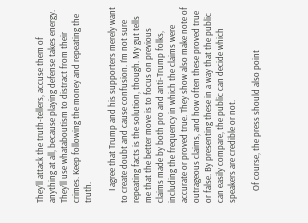They’ll attack the truth-tellers, accuse them of anything at all, because playing defense takes energy. They’ll use whataboutism to distract from their crimes. Keep following the money and repeating the truth.

      I agree that Trump and his supporters merely want to create doubt and cause confusion. I’m not sure repeating facts is the solution, though. My gut tells me that the better move is to focus on previous claims made by both pro and anti-Trump folks, including the frequency in which the claims were accurate or proved true. They show also make note of outrageous claims, and how often these proved true or false. By presenting these in a way that the public can easily compare, the public can decide which speakers are credible or not.

      Of course, the press should also point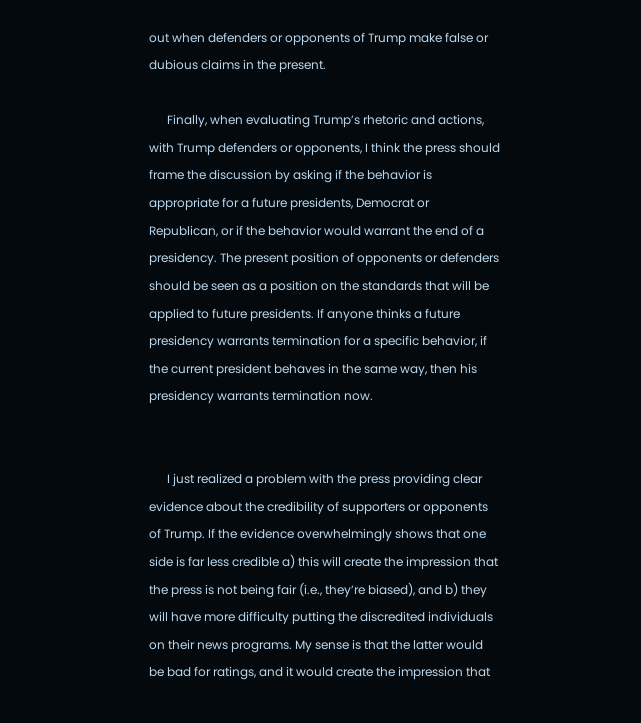out when defenders or opponents of Trump make false or dubious claims in the present.

      Finally, when evaluating Trump’s rhetoric and actions, with Trump defenders or opponents, I think the press should frame the discussion by asking if the behavior is appropriate for a future presidents, Democrat or Republican, or if the behavior would warrant the end of a presidency. The present position of opponents or defenders should be seen as a position on the standards that will be applied to future presidents. If anyone thinks a future presidency warrants termination for a specific behavior, if the current president behaves in the same way, then his presidency warrants termination now.


      I just realized a problem with the press providing clear evidence about the credibility of supporters or opponents of Trump. If the evidence overwhelmingly shows that one side is far less credible a) this will create the impression that the press is not being fair (i.e., they’re biased), and b) they will have more difficulty putting the discredited individuals on their news programs. My sense is that the latter would be bad for ratings, and it would create the impression that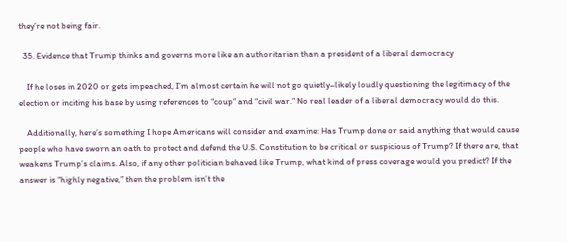they’re not being fair.

  35. Evidence that Trump thinks and governs more like an authoritarian than a president of a liberal democracy

    If he loses in 2020 or gets impeached, I’m almost certain he will not go quietly–likely loudly questioning the legitimacy of the election or inciting his base by using references to “coup” and “civil war.” No real leader of a liberal democracy would do this.

    Additionally, here’s something I hope Americans will consider and examine: Has Trump done or said anything that would cause people who have sworn an oath to protect and defend the U.S. Constitution to be critical or suspicious of Trump? If there are, that weakens Trump’s claims. Also, if any other politician behaved like Trump, what kind of press coverage would you predict? If the answer is “highly negative,” then the problem isn’t the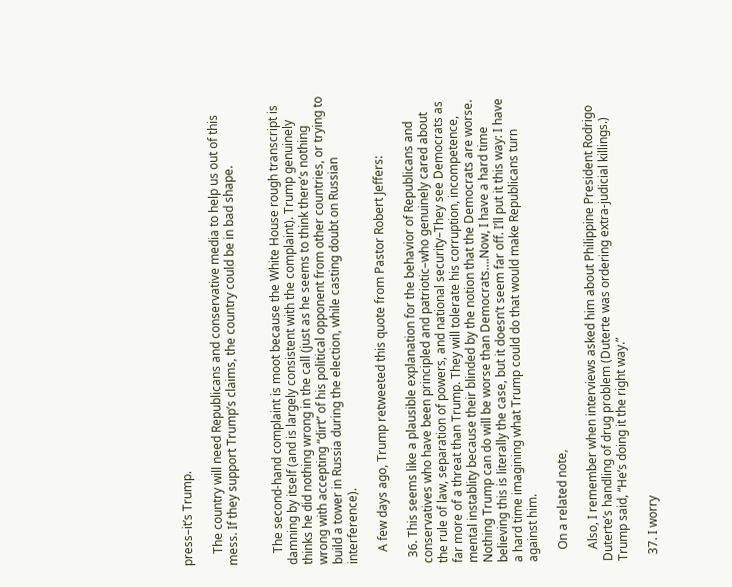press–it’s Trump.

    The country will need Republicans and conservative media to help us out of this mess. If they support Trump’s claims, the country could be in bad shape.


    The second-hand complaint is moot because the White House rough transcript is damning by itself (and is largely consistent with the complaint). Trump genuinely thinks he did nothing wrong in the call (just as he seems to think there’s nothing wrong with accepting “dirt” of his political opponent from other countries, or trying to build a tower in Russia during the election, while casting doubt on Russian interference).

    A few days ago, Trump retweeted this quote from Pastor Robert Jeffers:

  36. This seems like a plausible explanation for the behavior of Republicans and conservatives who have been principled and patriotic–who genuinely cared about the rule of law, separation of powers, and national security–They see Democrats as far more of a threat than Trump. They will tolerate his corruption, incompetence, mental instablity because their blinded by the notion that the Democrats are worse. Nothing Trump can do will be worse than Democrats….Now, I have a hard time believing this is literally the case, but it doesn’t seem far off. I’ll put it this way: I have a hard time imagining what Trump could do that would make Republicans turn against him.

    On a related note,

    Also, I remember when interviews asked him about Philippine President Rodrigo Duterte’s handling of drug problem (Duterte was ordering extra-judicial killings.) Trump said, “He’s doing it the right way.”

  37. I worry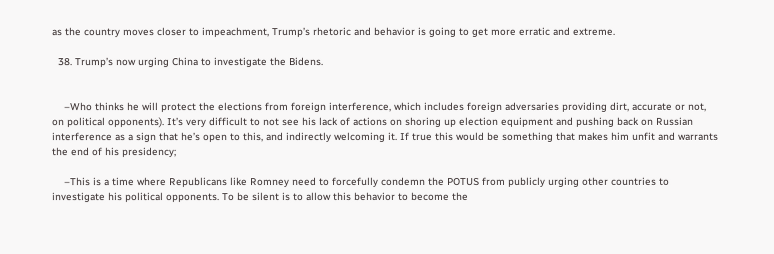as the country moves closer to impeachment, Trump’s rhetoric and behavior is going to get more erratic and extreme.

  38. Trump’s now urging China to investigate the Bidens.


    –Who thinks he will protect the elections from foreign interference, which includes foreign adversaries providing dirt, accurate or not, on political opponents). It’s very difficult to not see his lack of actions on shoring up election equipment and pushing back on Russian interference as a sign that he’s open to this, and indirectly welcoming it. If true this would be something that makes him unfit and warrants the end of his presidency;

    –This is a time where Republicans like Romney need to forcefully condemn the POTUS from publicly urging other countries to investigate his political opponents. To be silent is to allow this behavior to become the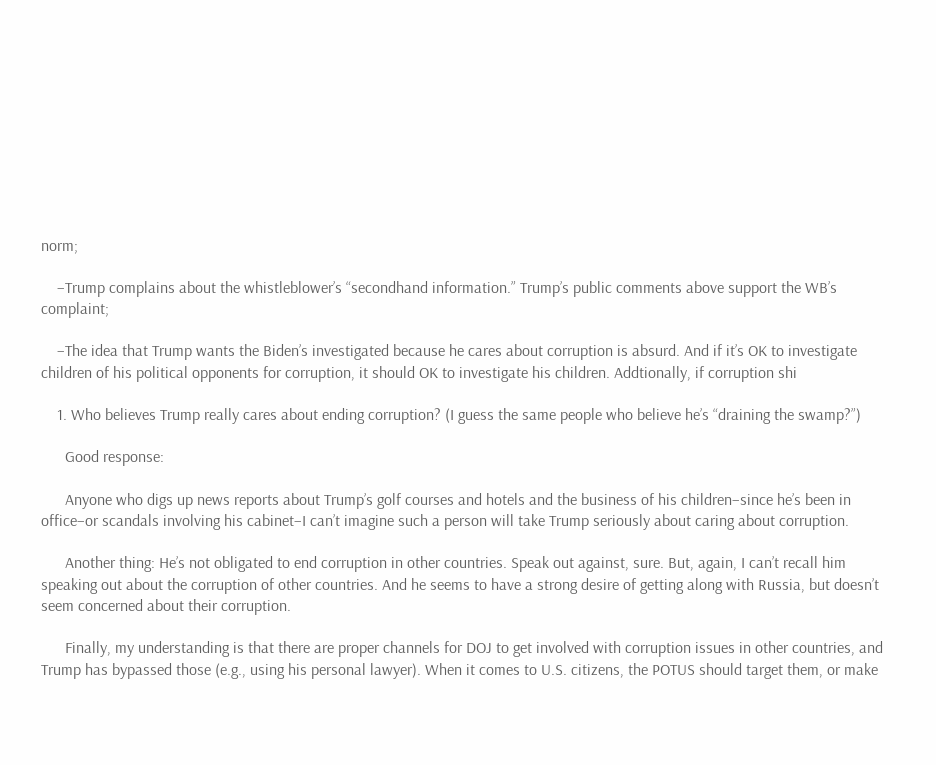norm;

    –Trump complains about the whistleblower’s “secondhand information.” Trump’s public comments above support the WB’s complaint;

    –The idea that Trump wants the Biden’s investigated because he cares about corruption is absurd. And if it’s OK to investigate children of his political opponents for corruption, it should OK to investigate his children. Addtionally, if corruption shi

    1. Who believes Trump really cares about ending corruption? (I guess the same people who believe he’s “draining the swamp?”)

      Good response:

      Anyone who digs up news reports about Trump’s golf courses and hotels and the business of his children–since he’s been in office–or scandals involving his cabinet–I can’t imagine such a person will take Trump seriously about caring about corruption.

      Another thing: He’s not obligated to end corruption in other countries. Speak out against, sure. But, again, I can’t recall him speaking out about the corruption of other countries. And he seems to have a strong desire of getting along with Russia, but doesn’t seem concerned about their corruption.

      Finally, my understanding is that there are proper channels for DOJ to get involved with corruption issues in other countries, and Trump has bypassed those (e.g., using his personal lawyer). When it comes to U.S. citizens, the POTUS should target them, or make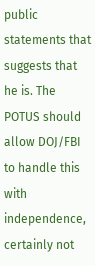public statements that suggests that he is. The POTUS should allow DOJ/FBI to handle this with independence, certainly not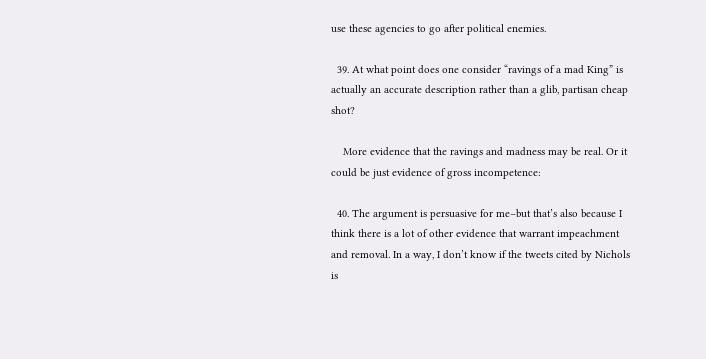use these agencies to go after political enemies.

  39. At what point does one consider “ravings of a mad King” is actually an accurate description rather than a glib, partisan cheap shot?

    More evidence that the ravings and madness may be real. Or it could be just evidence of gross incompetence:

  40. The argument is persuasive for me–but that’s also because I think there is a lot of other evidence that warrant impeachment and removal. In a way, I don’t know if the tweets cited by Nichols is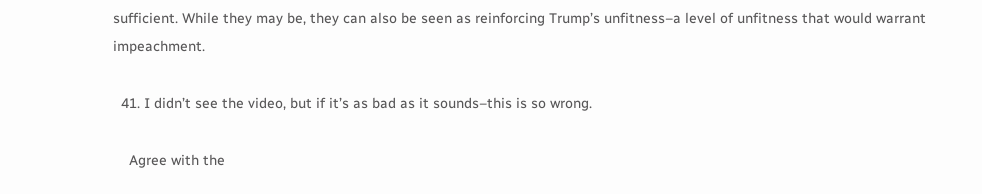sufficient. While they may be, they can also be seen as reinforcing Trump’s unfitness–a level of unfitness that would warrant impeachment.

  41. I didn’t see the video, but if it’s as bad as it sounds–this is so wrong.

    Agree with the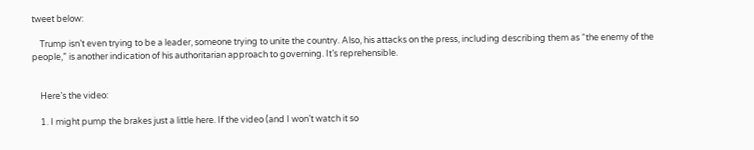tweet below:

    Trump isn’t even trying to be a leader, someone trying to unite the country. Also, his attacks on the press, including describing them as “the enemy of the people,” is another indication of his authoritarian approach to governing. It’s reprehensible.


    Here’s the video:

    1. I might pump the brakes just a little here. If the video (and I won’t watch it so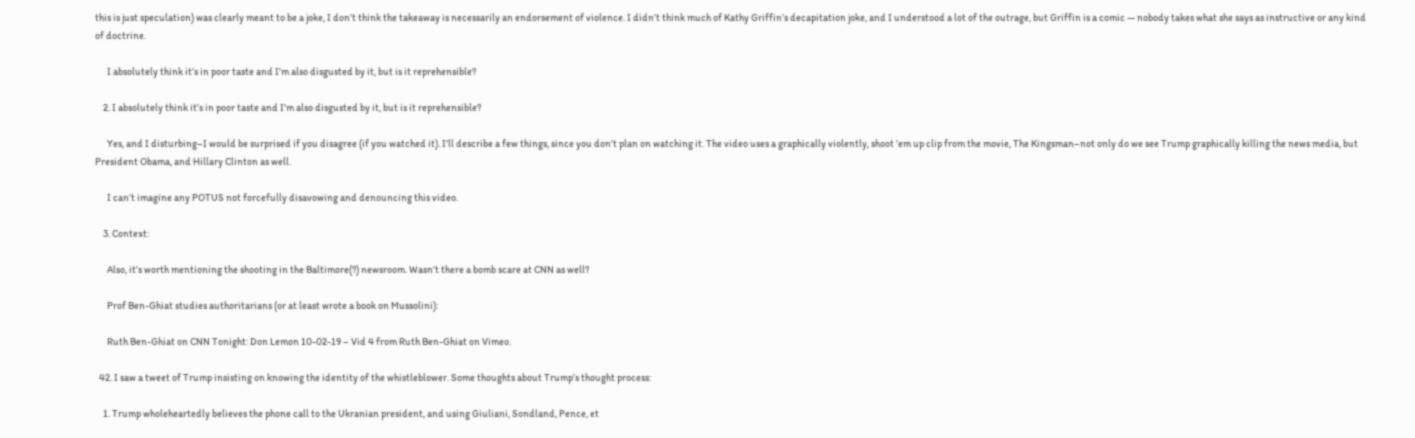this is just speculation) was clearly meant to be a joke, I don’t think the takeaway is necessarily an endorsement of violence. I didn’t think much of Kathy Griffin’s decapitation joke, and I understood a lot of the outrage, but Griffin is a comic — nobody takes what she says as instructive or any kind of doctrine.

      I absolutely think it’s in poor taste and I’m also disgusted by it, but is it reprehensible?

    2. I absolutely think it’s in poor taste and I’m also disgusted by it, but is it reprehensible?

      Yes, and I disturbing–I would be surprised if you disagree (if you watched it). I’ll describe a few things, since you don’t plan on watching it. The video uses a graphically violently, shoot ’em up clip from the movie, The Kingsman–not only do we see Trump graphically killing the news media, but President Obama, and Hillary Clinton as well.

      I can’t imagine any POTUS not forcefully disavowing and denouncing this video.

    3. Context:

      Also, it’s worth mentioning the shooting in the Baltimore(?) newsroom. Wasn’t there a bomb scare at CNN as well?

      Prof Ben-Ghiat studies authoritarians (or at least wrote a book on Mussolini):

      Ruth Ben-Ghiat on CNN Tonight: Don Lemon 10-02-19 – Vid 4 from Ruth Ben-Ghiat on Vimeo.

  42. I saw a tweet of Trump insisting on knowing the identity of the whistleblower. Some thoughts about Trump’s thought process:

    1. Trump wholeheartedly believes the phone call to the Ukranian president, and using Giuliani, Sondland, Pence, et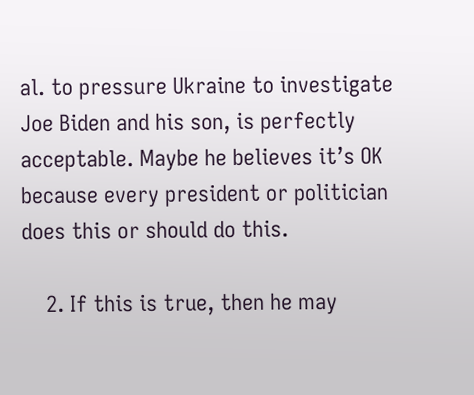al. to pressure Ukraine to investigate Joe Biden and his son, is perfectly acceptable. Maybe he believes it’s OK because every president or politician does this or should do this.

    2. If this is true, then he may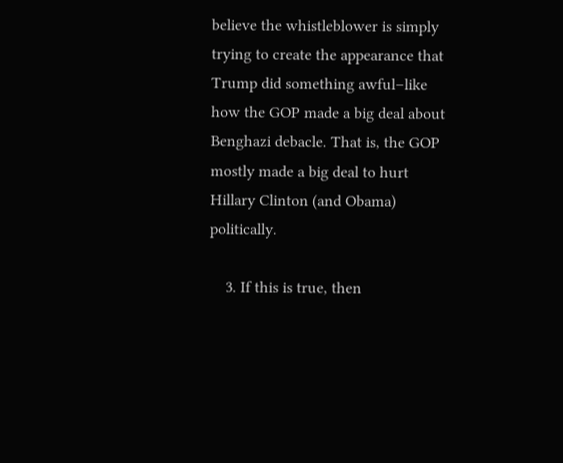believe the whistleblower is simply trying to create the appearance that Trump did something awful–like how the GOP made a big deal about Benghazi debacle. That is, the GOP mostly made a big deal to hurt Hillary Clinton (and Obama) politically.

    3. If this is true, then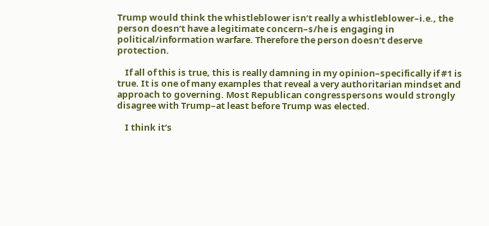Trump would think the whistleblower isn’t really a whistleblower–i.e., the person doesn’t have a legitimate concern–s/he is engaging in political/information warfare. Therefore the person doesn’t deserve protection.

    If all of this is true, this is really damning in my opinion–specifically if #1 is true. It is one of many examples that reveal a very authoritarian mindset and approach to governing. Most Republican congresspersons would strongly disagree with Trump–at least before Trump was elected.

    I think it’s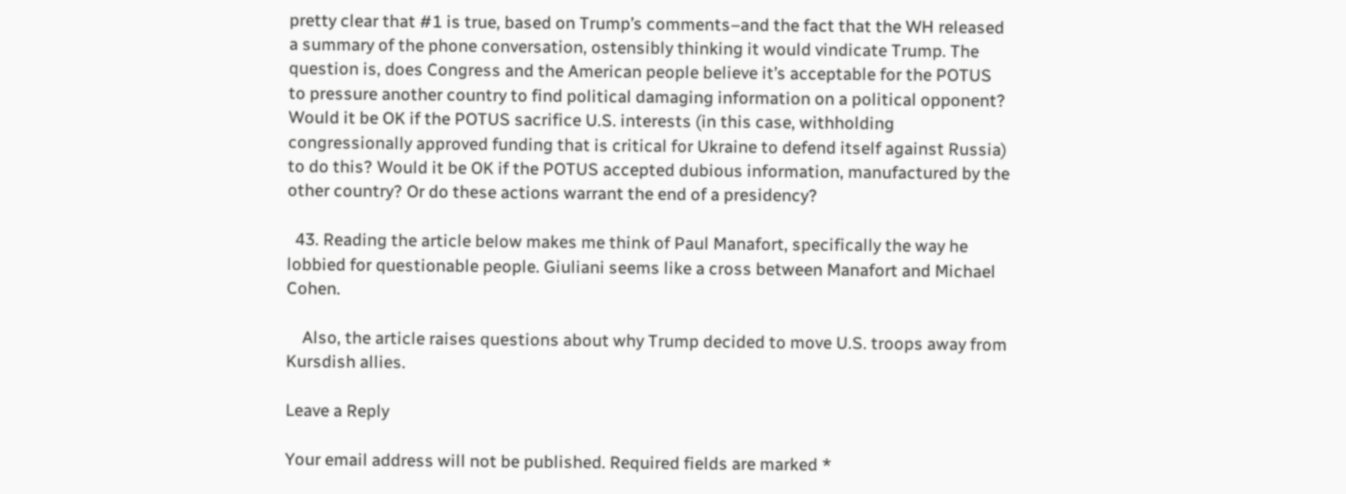pretty clear that #1 is true, based on Trump’s comments–and the fact that the WH released a summary of the phone conversation, ostensibly thinking it would vindicate Trump. The question is, does Congress and the American people believe it’s acceptable for the POTUS to pressure another country to find political damaging information on a political opponent? Would it be OK if the POTUS sacrifice U.S. interests (in this case, withholding congressionally approved funding that is critical for Ukraine to defend itself against Russia) to do this? Would it be OK if the POTUS accepted dubious information, manufactured by the other country? Or do these actions warrant the end of a presidency?

  43. Reading the article below makes me think of Paul Manafort, specifically the way he lobbied for questionable people. Giuliani seems like a cross between Manafort and Michael Cohen.

    Also, the article raises questions about why Trump decided to move U.S. troops away from Kursdish allies.

Leave a Reply

Your email address will not be published. Required fields are marked *